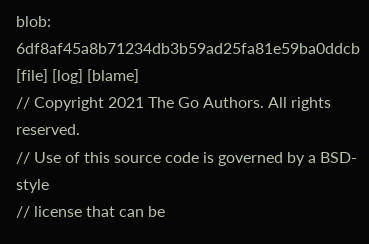blob: 6df8af45a8b71234db3b59ad25fa81e59ba0ddcb [file] [log] [blame]
// Copyright 2021 The Go Authors. All rights reserved.
// Use of this source code is governed by a BSD-style
// license that can be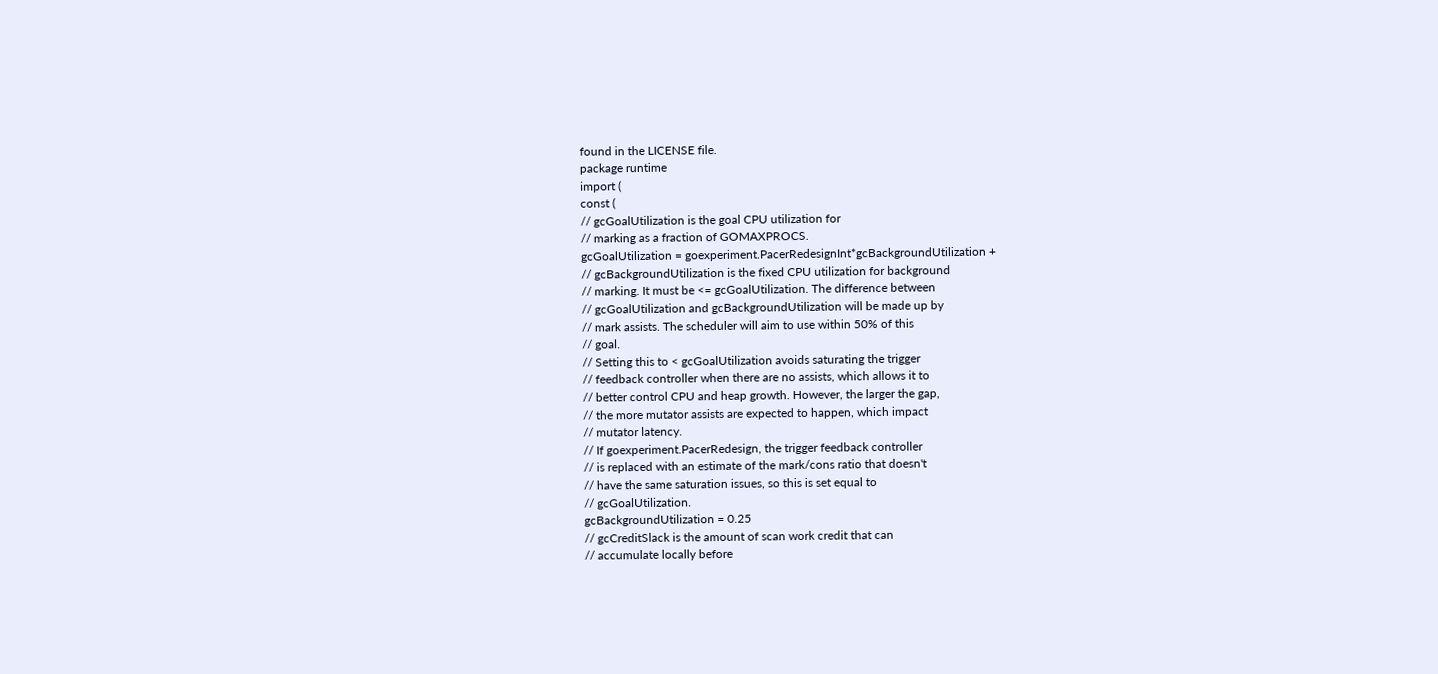found in the LICENSE file.
package runtime
import (
const (
// gcGoalUtilization is the goal CPU utilization for
// marking as a fraction of GOMAXPROCS.
gcGoalUtilization = goexperiment.PacerRedesignInt*gcBackgroundUtilization +
// gcBackgroundUtilization is the fixed CPU utilization for background
// marking. It must be <= gcGoalUtilization. The difference between
// gcGoalUtilization and gcBackgroundUtilization will be made up by
// mark assists. The scheduler will aim to use within 50% of this
// goal.
// Setting this to < gcGoalUtilization avoids saturating the trigger
// feedback controller when there are no assists, which allows it to
// better control CPU and heap growth. However, the larger the gap,
// the more mutator assists are expected to happen, which impact
// mutator latency.
// If goexperiment.PacerRedesign, the trigger feedback controller
// is replaced with an estimate of the mark/cons ratio that doesn't
// have the same saturation issues, so this is set equal to
// gcGoalUtilization.
gcBackgroundUtilization = 0.25
// gcCreditSlack is the amount of scan work credit that can
// accumulate locally before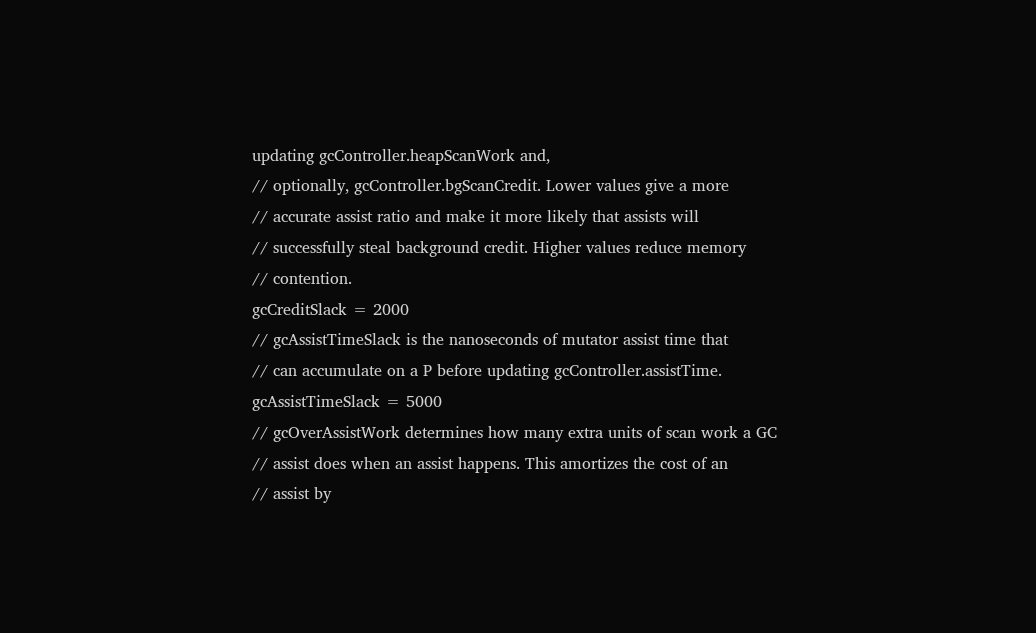updating gcController.heapScanWork and,
// optionally, gcController.bgScanCredit. Lower values give a more
// accurate assist ratio and make it more likely that assists will
// successfully steal background credit. Higher values reduce memory
// contention.
gcCreditSlack = 2000
// gcAssistTimeSlack is the nanoseconds of mutator assist time that
// can accumulate on a P before updating gcController.assistTime.
gcAssistTimeSlack = 5000
// gcOverAssistWork determines how many extra units of scan work a GC
// assist does when an assist happens. This amortizes the cost of an
// assist by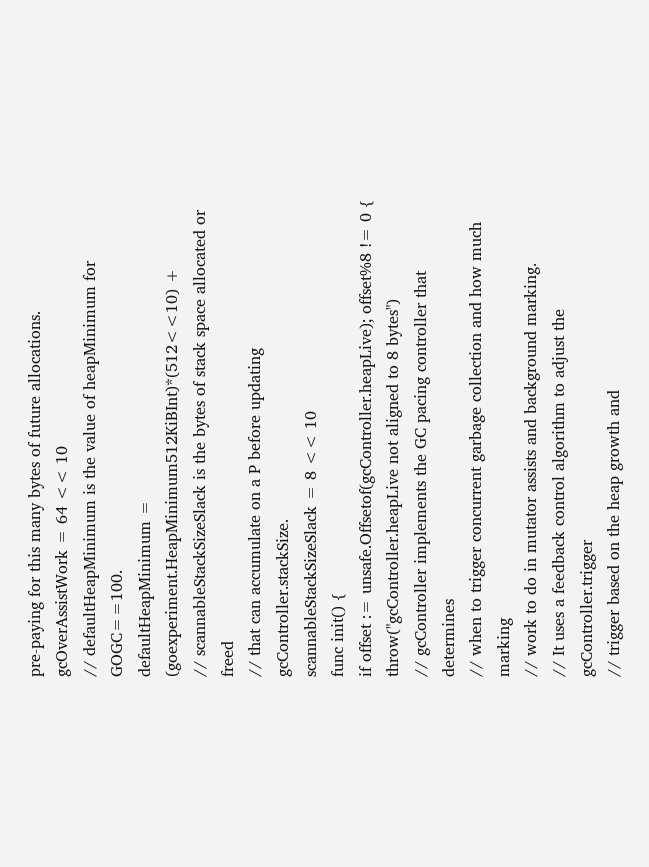pre-paying for this many bytes of future allocations.
gcOverAssistWork = 64 << 10
// defaultHeapMinimum is the value of heapMinimum for GOGC==100.
defaultHeapMinimum = (goexperiment.HeapMinimum512KiBInt)*(512<<10) +
// scannableStackSizeSlack is the bytes of stack space allocated or freed
// that can accumulate on a P before updating gcController.stackSize.
scannableStackSizeSlack = 8 << 10
func init() {
if offset := unsafe.Offsetof(gcController.heapLive); offset%8 != 0 {
throw("gcController.heapLive not aligned to 8 bytes")
// gcController implements the GC pacing controller that determines
// when to trigger concurrent garbage collection and how much marking
// work to do in mutator assists and background marking.
// It uses a feedback control algorithm to adjust the gcController.trigger
// trigger based on the heap growth and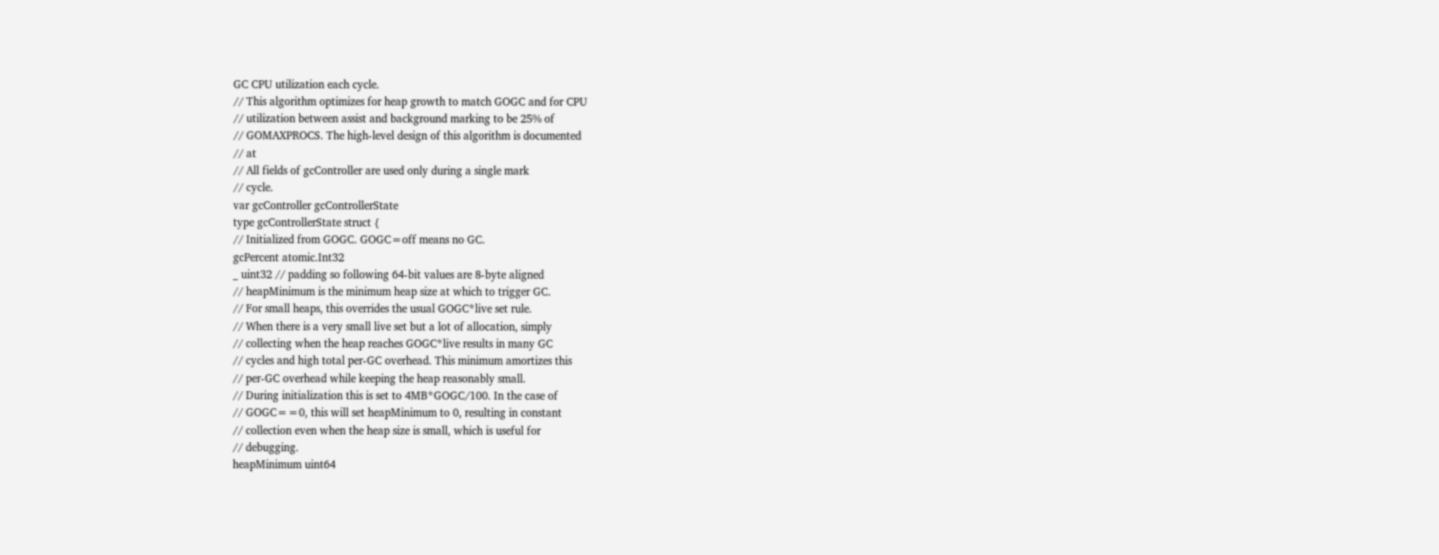GC CPU utilization each cycle.
// This algorithm optimizes for heap growth to match GOGC and for CPU
// utilization between assist and background marking to be 25% of
// GOMAXPROCS. The high-level design of this algorithm is documented
// at
// All fields of gcController are used only during a single mark
// cycle.
var gcController gcControllerState
type gcControllerState struct {
// Initialized from GOGC. GOGC=off means no GC.
gcPercent atomic.Int32
_ uint32 // padding so following 64-bit values are 8-byte aligned
// heapMinimum is the minimum heap size at which to trigger GC.
// For small heaps, this overrides the usual GOGC*live set rule.
// When there is a very small live set but a lot of allocation, simply
// collecting when the heap reaches GOGC*live results in many GC
// cycles and high total per-GC overhead. This minimum amortizes this
// per-GC overhead while keeping the heap reasonably small.
// During initialization this is set to 4MB*GOGC/100. In the case of
// GOGC==0, this will set heapMinimum to 0, resulting in constant
// collection even when the heap size is small, which is useful for
// debugging.
heapMinimum uint64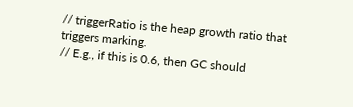// triggerRatio is the heap growth ratio that triggers marking.
// E.g., if this is 0.6, then GC should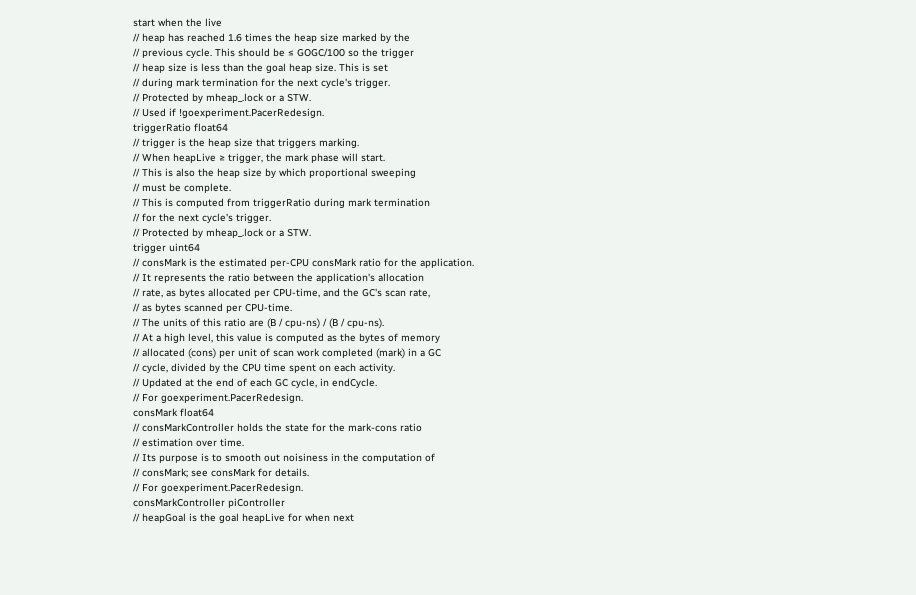start when the live
// heap has reached 1.6 times the heap size marked by the
// previous cycle. This should be ≤ GOGC/100 so the trigger
// heap size is less than the goal heap size. This is set
// during mark termination for the next cycle's trigger.
// Protected by mheap_.lock or a STW.
// Used if !goexperiment.PacerRedesign.
triggerRatio float64
// trigger is the heap size that triggers marking.
// When heapLive ≥ trigger, the mark phase will start.
// This is also the heap size by which proportional sweeping
// must be complete.
// This is computed from triggerRatio during mark termination
// for the next cycle's trigger.
// Protected by mheap_.lock or a STW.
trigger uint64
// consMark is the estimated per-CPU consMark ratio for the application.
// It represents the ratio between the application's allocation
// rate, as bytes allocated per CPU-time, and the GC's scan rate,
// as bytes scanned per CPU-time.
// The units of this ratio are (B / cpu-ns) / (B / cpu-ns).
// At a high level, this value is computed as the bytes of memory
// allocated (cons) per unit of scan work completed (mark) in a GC
// cycle, divided by the CPU time spent on each activity.
// Updated at the end of each GC cycle, in endCycle.
// For goexperiment.PacerRedesign.
consMark float64
// consMarkController holds the state for the mark-cons ratio
// estimation over time.
// Its purpose is to smooth out noisiness in the computation of
// consMark; see consMark for details.
// For goexperiment.PacerRedesign.
consMarkController piController
// heapGoal is the goal heapLive for when next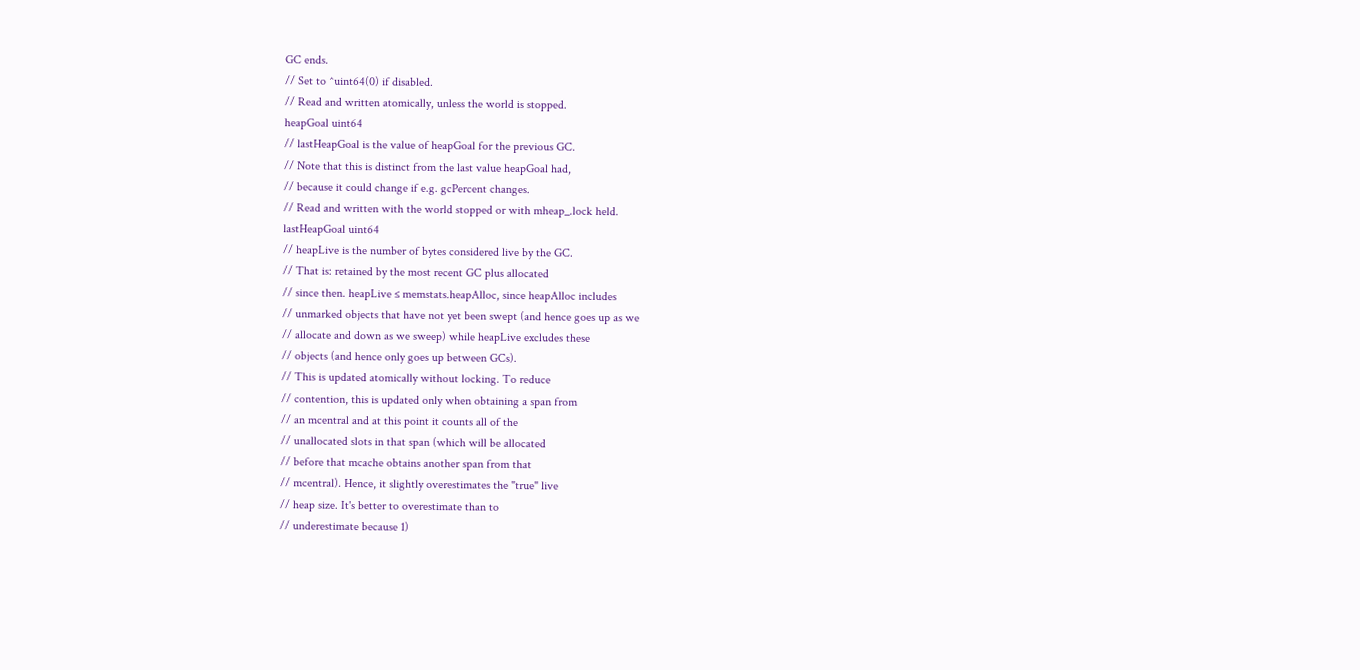GC ends.
// Set to ^uint64(0) if disabled.
// Read and written atomically, unless the world is stopped.
heapGoal uint64
// lastHeapGoal is the value of heapGoal for the previous GC.
// Note that this is distinct from the last value heapGoal had,
// because it could change if e.g. gcPercent changes.
// Read and written with the world stopped or with mheap_.lock held.
lastHeapGoal uint64
// heapLive is the number of bytes considered live by the GC.
// That is: retained by the most recent GC plus allocated
// since then. heapLive ≤ memstats.heapAlloc, since heapAlloc includes
// unmarked objects that have not yet been swept (and hence goes up as we
// allocate and down as we sweep) while heapLive excludes these
// objects (and hence only goes up between GCs).
// This is updated atomically without locking. To reduce
// contention, this is updated only when obtaining a span from
// an mcentral and at this point it counts all of the
// unallocated slots in that span (which will be allocated
// before that mcache obtains another span from that
// mcentral). Hence, it slightly overestimates the "true" live
// heap size. It's better to overestimate than to
// underestimate because 1)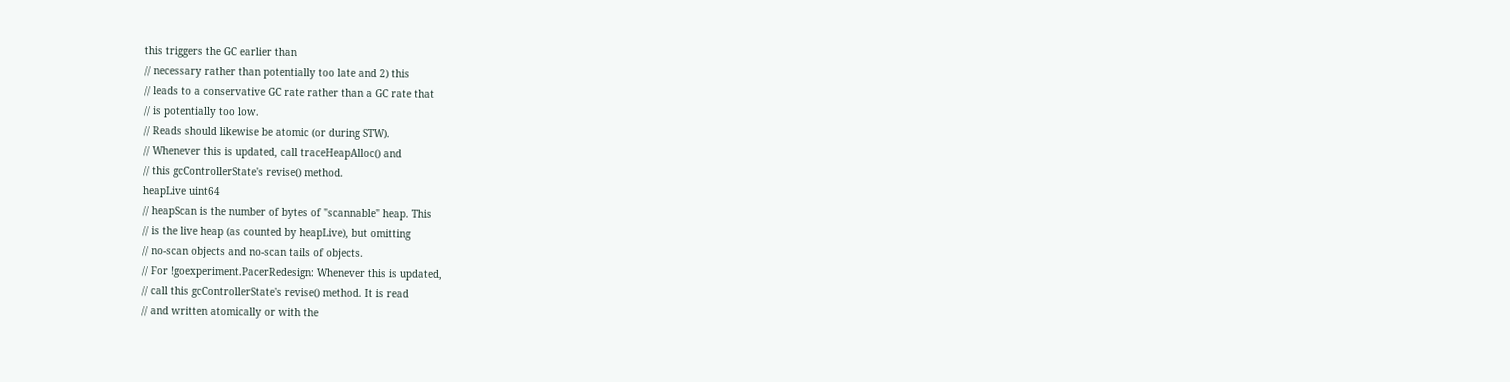this triggers the GC earlier than
// necessary rather than potentially too late and 2) this
// leads to a conservative GC rate rather than a GC rate that
// is potentially too low.
// Reads should likewise be atomic (or during STW).
// Whenever this is updated, call traceHeapAlloc() and
// this gcControllerState's revise() method.
heapLive uint64
// heapScan is the number of bytes of "scannable" heap. This
// is the live heap (as counted by heapLive), but omitting
// no-scan objects and no-scan tails of objects.
// For !goexperiment.PacerRedesign: Whenever this is updated,
// call this gcControllerState's revise() method. It is read
// and written atomically or with the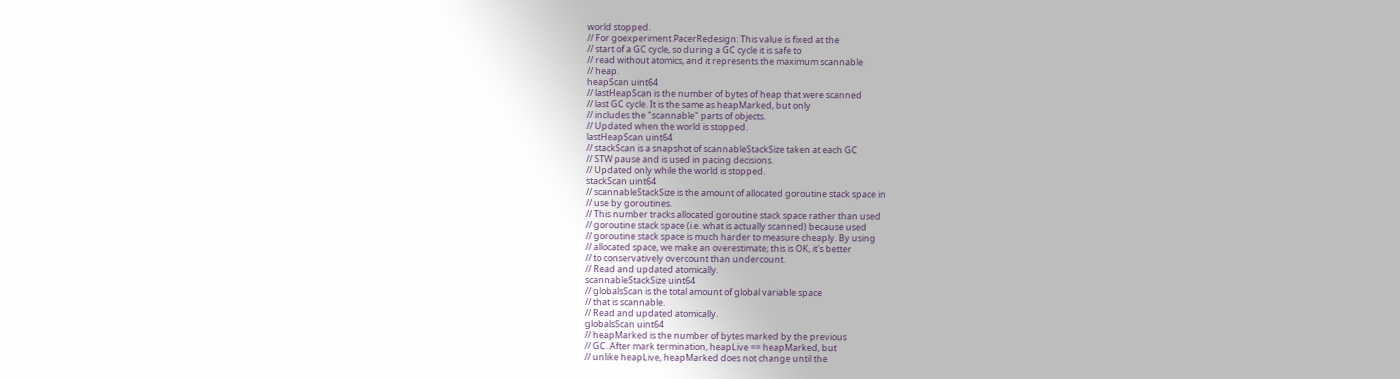world stopped.
// For goexperiment.PacerRedesign: This value is fixed at the
// start of a GC cycle, so during a GC cycle it is safe to
// read without atomics, and it represents the maximum scannable
// heap.
heapScan uint64
// lastHeapScan is the number of bytes of heap that were scanned
// last GC cycle. It is the same as heapMarked, but only
// includes the "scannable" parts of objects.
// Updated when the world is stopped.
lastHeapScan uint64
// stackScan is a snapshot of scannableStackSize taken at each GC
// STW pause and is used in pacing decisions.
// Updated only while the world is stopped.
stackScan uint64
// scannableStackSize is the amount of allocated goroutine stack space in
// use by goroutines.
// This number tracks allocated goroutine stack space rather than used
// goroutine stack space (i.e. what is actually scanned) because used
// goroutine stack space is much harder to measure cheaply. By using
// allocated space, we make an overestimate; this is OK, it's better
// to conservatively overcount than undercount.
// Read and updated atomically.
scannableStackSize uint64
// globalsScan is the total amount of global variable space
// that is scannable.
// Read and updated atomically.
globalsScan uint64
// heapMarked is the number of bytes marked by the previous
// GC. After mark termination, heapLive == heapMarked, but
// unlike heapLive, heapMarked does not change until the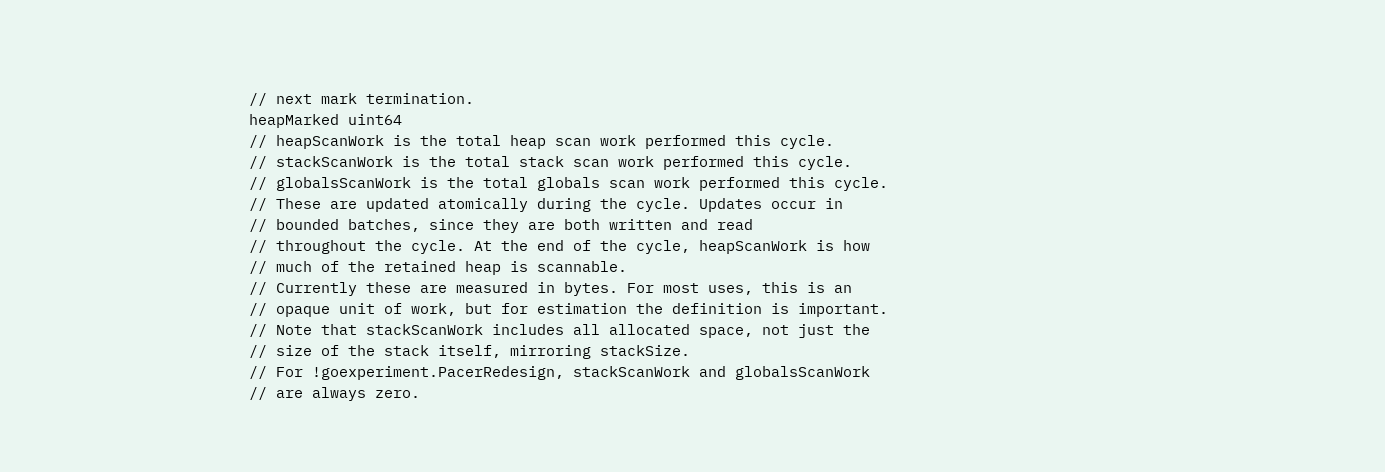// next mark termination.
heapMarked uint64
// heapScanWork is the total heap scan work performed this cycle.
// stackScanWork is the total stack scan work performed this cycle.
// globalsScanWork is the total globals scan work performed this cycle.
// These are updated atomically during the cycle. Updates occur in
// bounded batches, since they are both written and read
// throughout the cycle. At the end of the cycle, heapScanWork is how
// much of the retained heap is scannable.
// Currently these are measured in bytes. For most uses, this is an
// opaque unit of work, but for estimation the definition is important.
// Note that stackScanWork includes all allocated space, not just the
// size of the stack itself, mirroring stackSize.
// For !goexperiment.PacerRedesign, stackScanWork and globalsScanWork
// are always zero.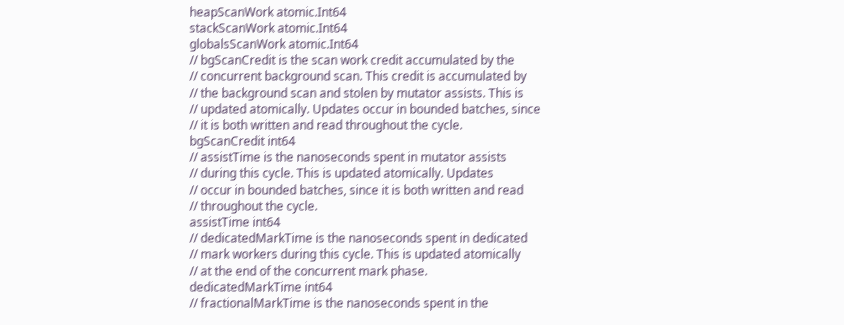heapScanWork atomic.Int64
stackScanWork atomic.Int64
globalsScanWork atomic.Int64
// bgScanCredit is the scan work credit accumulated by the
// concurrent background scan. This credit is accumulated by
// the background scan and stolen by mutator assists. This is
// updated atomically. Updates occur in bounded batches, since
// it is both written and read throughout the cycle.
bgScanCredit int64
// assistTime is the nanoseconds spent in mutator assists
// during this cycle. This is updated atomically. Updates
// occur in bounded batches, since it is both written and read
// throughout the cycle.
assistTime int64
// dedicatedMarkTime is the nanoseconds spent in dedicated
// mark workers during this cycle. This is updated atomically
// at the end of the concurrent mark phase.
dedicatedMarkTime int64
// fractionalMarkTime is the nanoseconds spent in the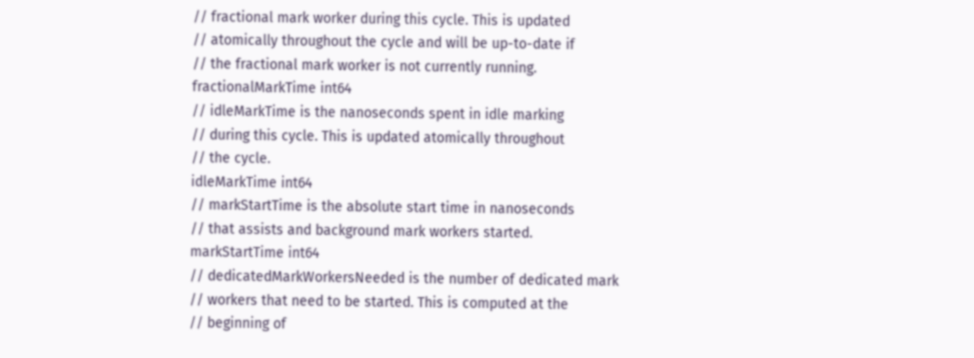// fractional mark worker during this cycle. This is updated
// atomically throughout the cycle and will be up-to-date if
// the fractional mark worker is not currently running.
fractionalMarkTime int64
// idleMarkTime is the nanoseconds spent in idle marking
// during this cycle. This is updated atomically throughout
// the cycle.
idleMarkTime int64
// markStartTime is the absolute start time in nanoseconds
// that assists and background mark workers started.
markStartTime int64
// dedicatedMarkWorkersNeeded is the number of dedicated mark
// workers that need to be started. This is computed at the
// beginning of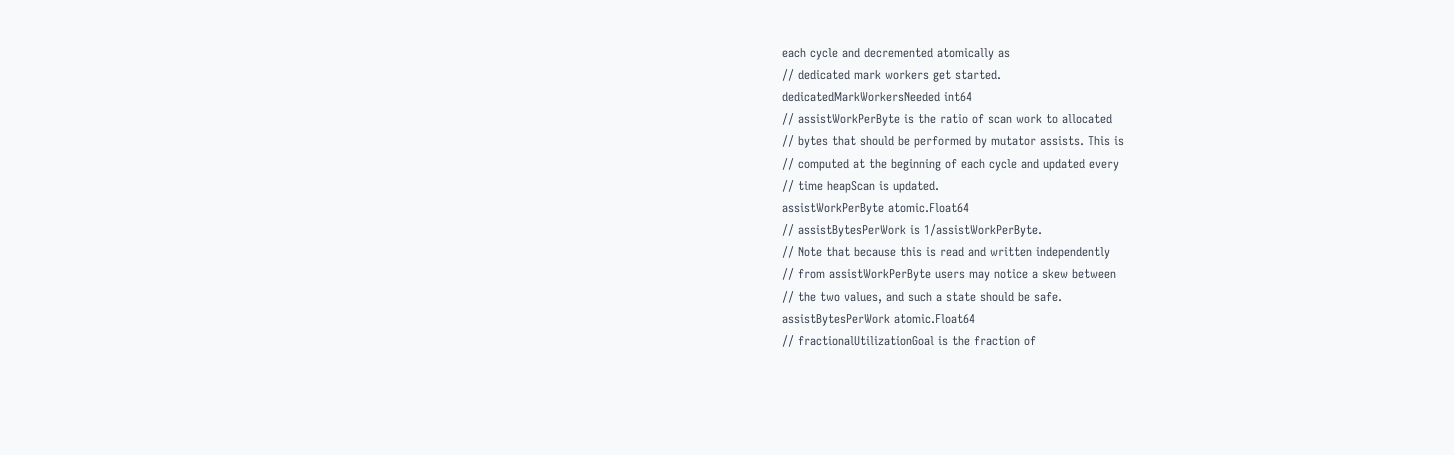each cycle and decremented atomically as
// dedicated mark workers get started.
dedicatedMarkWorkersNeeded int64
// assistWorkPerByte is the ratio of scan work to allocated
// bytes that should be performed by mutator assists. This is
// computed at the beginning of each cycle and updated every
// time heapScan is updated.
assistWorkPerByte atomic.Float64
// assistBytesPerWork is 1/assistWorkPerByte.
// Note that because this is read and written independently
// from assistWorkPerByte users may notice a skew between
// the two values, and such a state should be safe.
assistBytesPerWork atomic.Float64
// fractionalUtilizationGoal is the fraction of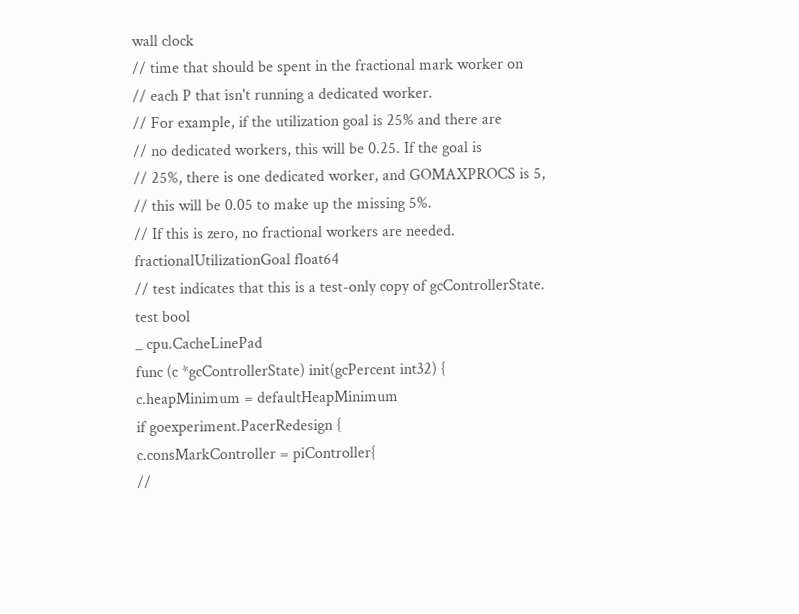wall clock
// time that should be spent in the fractional mark worker on
// each P that isn't running a dedicated worker.
// For example, if the utilization goal is 25% and there are
// no dedicated workers, this will be 0.25. If the goal is
// 25%, there is one dedicated worker, and GOMAXPROCS is 5,
// this will be 0.05 to make up the missing 5%.
// If this is zero, no fractional workers are needed.
fractionalUtilizationGoal float64
// test indicates that this is a test-only copy of gcControllerState.
test bool
_ cpu.CacheLinePad
func (c *gcControllerState) init(gcPercent int32) {
c.heapMinimum = defaultHeapMinimum
if goexperiment.PacerRedesign {
c.consMarkController = piController{
//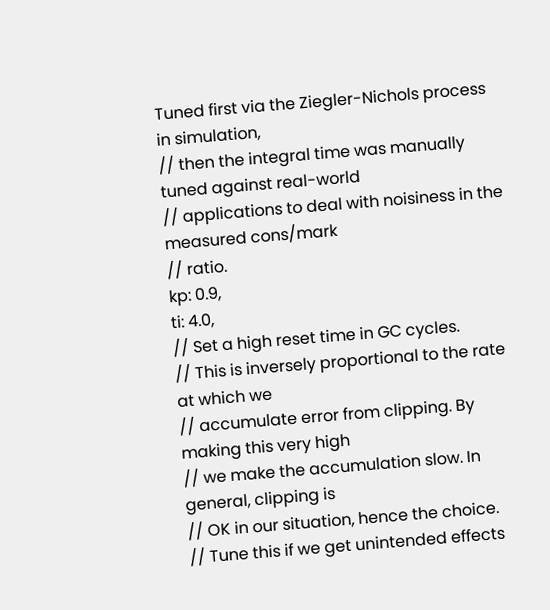Tuned first via the Ziegler-Nichols process in simulation,
// then the integral time was manually tuned against real-world
// applications to deal with noisiness in the measured cons/mark
// ratio.
kp: 0.9,
ti: 4.0,
// Set a high reset time in GC cycles.
// This is inversely proportional to the rate at which we
// accumulate error from clipping. By making this very high
// we make the accumulation slow. In general, clipping is
// OK in our situation, hence the choice.
// Tune this if we get unintended effects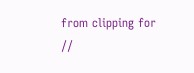from clipping for
//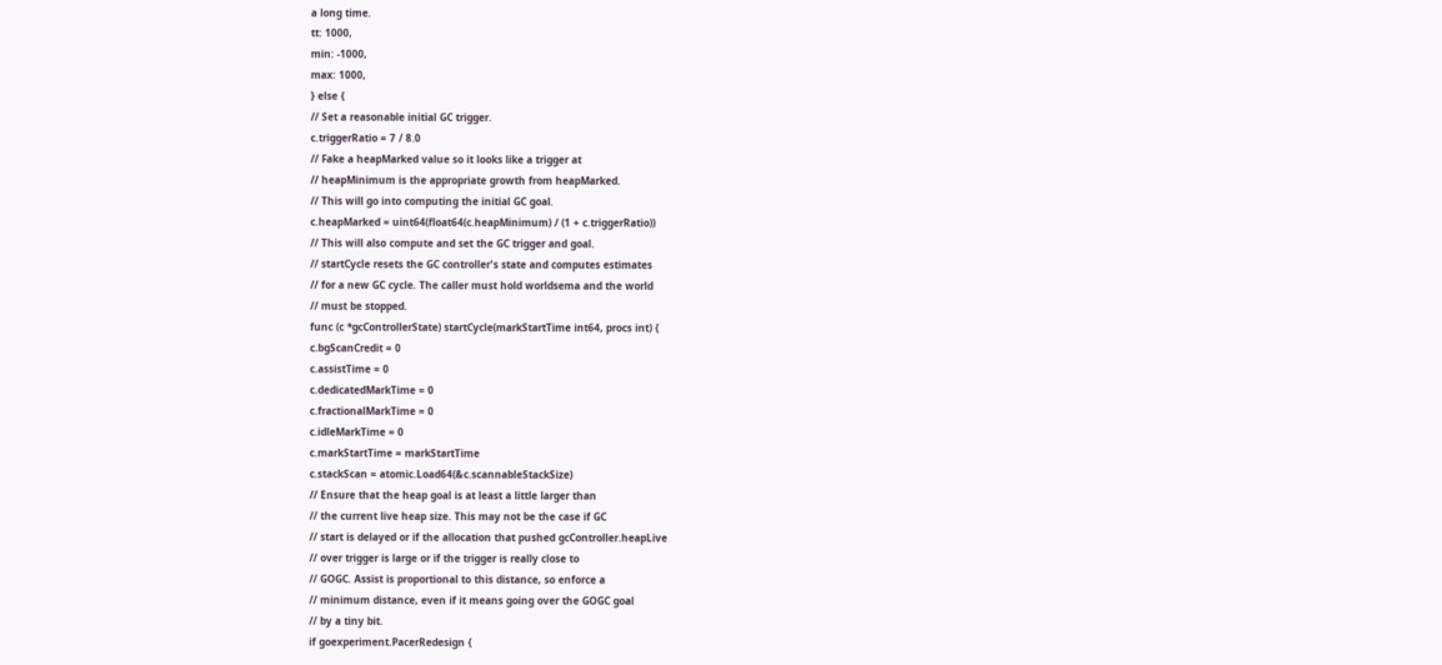a long time.
tt: 1000,
min: -1000,
max: 1000,
} else {
// Set a reasonable initial GC trigger.
c.triggerRatio = 7 / 8.0
// Fake a heapMarked value so it looks like a trigger at
// heapMinimum is the appropriate growth from heapMarked.
// This will go into computing the initial GC goal.
c.heapMarked = uint64(float64(c.heapMinimum) / (1 + c.triggerRatio))
// This will also compute and set the GC trigger and goal.
// startCycle resets the GC controller's state and computes estimates
// for a new GC cycle. The caller must hold worldsema and the world
// must be stopped.
func (c *gcControllerState) startCycle(markStartTime int64, procs int) {
c.bgScanCredit = 0
c.assistTime = 0
c.dedicatedMarkTime = 0
c.fractionalMarkTime = 0
c.idleMarkTime = 0
c.markStartTime = markStartTime
c.stackScan = atomic.Load64(&c.scannableStackSize)
// Ensure that the heap goal is at least a little larger than
// the current live heap size. This may not be the case if GC
// start is delayed or if the allocation that pushed gcController.heapLive
// over trigger is large or if the trigger is really close to
// GOGC. Assist is proportional to this distance, so enforce a
// minimum distance, even if it means going over the GOGC goal
// by a tiny bit.
if goexperiment.PacerRedesign {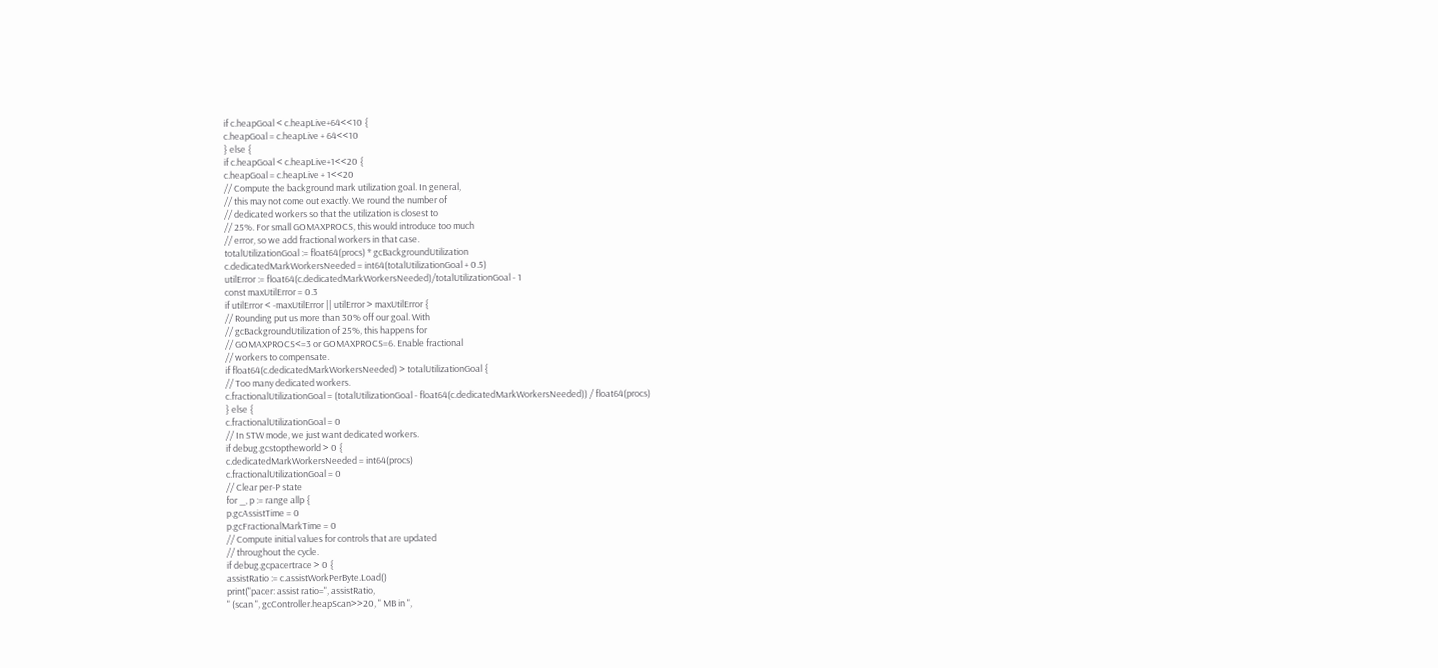if c.heapGoal < c.heapLive+64<<10 {
c.heapGoal = c.heapLive + 64<<10
} else {
if c.heapGoal < c.heapLive+1<<20 {
c.heapGoal = c.heapLive + 1<<20
// Compute the background mark utilization goal. In general,
// this may not come out exactly. We round the number of
// dedicated workers so that the utilization is closest to
// 25%. For small GOMAXPROCS, this would introduce too much
// error, so we add fractional workers in that case.
totalUtilizationGoal := float64(procs) * gcBackgroundUtilization
c.dedicatedMarkWorkersNeeded = int64(totalUtilizationGoal + 0.5)
utilError := float64(c.dedicatedMarkWorkersNeeded)/totalUtilizationGoal - 1
const maxUtilError = 0.3
if utilError < -maxUtilError || utilError > maxUtilError {
// Rounding put us more than 30% off our goal. With
// gcBackgroundUtilization of 25%, this happens for
// GOMAXPROCS<=3 or GOMAXPROCS=6. Enable fractional
// workers to compensate.
if float64(c.dedicatedMarkWorkersNeeded) > totalUtilizationGoal {
// Too many dedicated workers.
c.fractionalUtilizationGoal = (totalUtilizationGoal - float64(c.dedicatedMarkWorkersNeeded)) / float64(procs)
} else {
c.fractionalUtilizationGoal = 0
// In STW mode, we just want dedicated workers.
if debug.gcstoptheworld > 0 {
c.dedicatedMarkWorkersNeeded = int64(procs)
c.fractionalUtilizationGoal = 0
// Clear per-P state
for _, p := range allp {
p.gcAssistTime = 0
p.gcFractionalMarkTime = 0
// Compute initial values for controls that are updated
// throughout the cycle.
if debug.gcpacertrace > 0 {
assistRatio := c.assistWorkPerByte.Load()
print("pacer: assist ratio=", assistRatio,
" (scan ", gcController.heapScan>>20, " MB in ",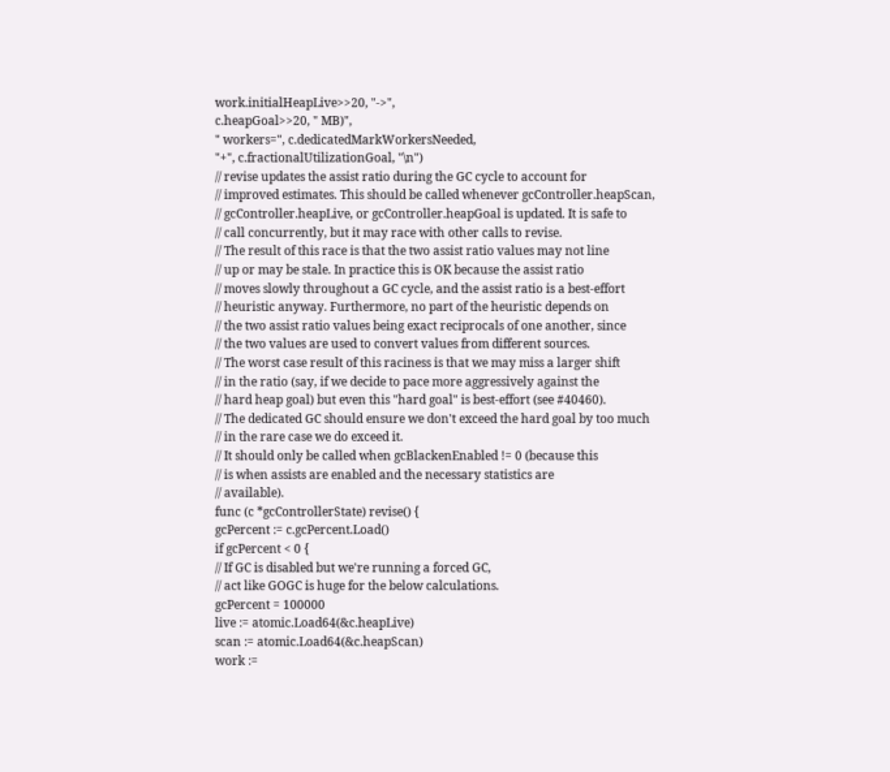work.initialHeapLive>>20, "->",
c.heapGoal>>20, " MB)",
" workers=", c.dedicatedMarkWorkersNeeded,
"+", c.fractionalUtilizationGoal, "\n")
// revise updates the assist ratio during the GC cycle to account for
// improved estimates. This should be called whenever gcController.heapScan,
// gcController.heapLive, or gcController.heapGoal is updated. It is safe to
// call concurrently, but it may race with other calls to revise.
// The result of this race is that the two assist ratio values may not line
// up or may be stale. In practice this is OK because the assist ratio
// moves slowly throughout a GC cycle, and the assist ratio is a best-effort
// heuristic anyway. Furthermore, no part of the heuristic depends on
// the two assist ratio values being exact reciprocals of one another, since
// the two values are used to convert values from different sources.
// The worst case result of this raciness is that we may miss a larger shift
// in the ratio (say, if we decide to pace more aggressively against the
// hard heap goal) but even this "hard goal" is best-effort (see #40460).
// The dedicated GC should ensure we don't exceed the hard goal by too much
// in the rare case we do exceed it.
// It should only be called when gcBlackenEnabled != 0 (because this
// is when assists are enabled and the necessary statistics are
// available).
func (c *gcControllerState) revise() {
gcPercent := c.gcPercent.Load()
if gcPercent < 0 {
// If GC is disabled but we're running a forced GC,
// act like GOGC is huge for the below calculations.
gcPercent = 100000
live := atomic.Load64(&c.heapLive)
scan := atomic.Load64(&c.heapScan)
work :=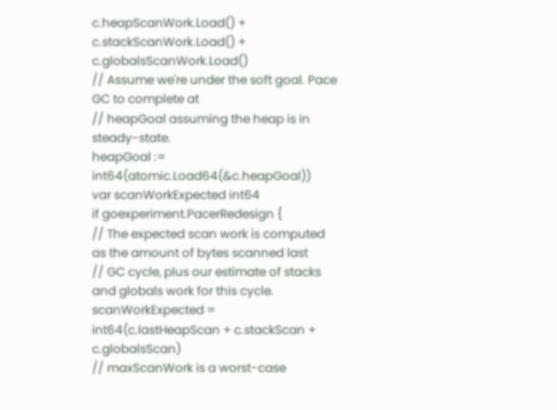c.heapScanWork.Load() + c.stackScanWork.Load() + c.globalsScanWork.Load()
// Assume we're under the soft goal. Pace GC to complete at
// heapGoal assuming the heap is in steady-state.
heapGoal := int64(atomic.Load64(&c.heapGoal))
var scanWorkExpected int64
if goexperiment.PacerRedesign {
// The expected scan work is computed as the amount of bytes scanned last
// GC cycle, plus our estimate of stacks and globals work for this cycle.
scanWorkExpected = int64(c.lastHeapScan + c.stackScan + c.globalsScan)
// maxScanWork is a worst-case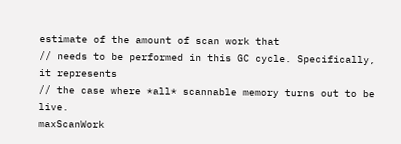estimate of the amount of scan work that
// needs to be performed in this GC cycle. Specifically, it represents
// the case where *all* scannable memory turns out to be live.
maxScanWork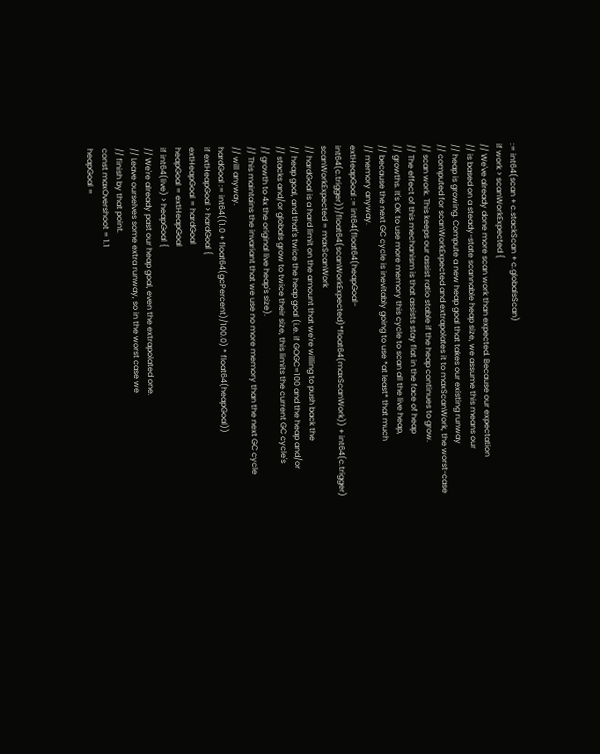:= int64(scan + c.stackScan + c.globalsScan)
if work > scanWorkExpected {
// We've already done more scan work than expected. Because our expectation
// is based on a steady-state scannable heap size, we assume this means our
// heap is growing. Compute a new heap goal that takes our existing runway
// computed for scanWorkExpected and extrapolates it to maxScanWork, the worst-case
// scan work. This keeps our assist ratio stable if the heap continues to grow.
// The effect of this mechanism is that assists stay flat in the face of heap
// growths. It's OK to use more memory this cycle to scan all the live heap,
// because the next GC cycle is inevitably going to use *at least* that much
// memory anyway.
extHeapGoal := int64(float64(heapGoal-int64(c.trigger))/float64(scanWorkExpected)*float64(maxScanWork)) + int64(c.trigger)
scanWorkExpected = maxScanWork
// hardGoal is a hard limit on the amount that we're willing to push back the
// heap goal, and that's twice the heap goal (i.e. if GOGC=100 and the heap and/or
// stacks and/or globals grow to twice their size, this limits the current GC cycle's
// growth to 4x the original live heap's size).
// This maintains the invariant that we use no more memory than the next GC cycle
// will anyway.
hardGoal := int64((1.0 + float64(gcPercent)/100.0) * float64(heapGoal))
if extHeapGoal > hardGoal {
extHeapGoal = hardGoal
heapGoal = extHeapGoal
if int64(live) > heapGoal {
// We're already past our heap goal, even the extrapolated one.
// Leave ourselves some extra runway, so in the worst case we
// finish by that point.
const maxOvershoot = 1.1
heapGoal =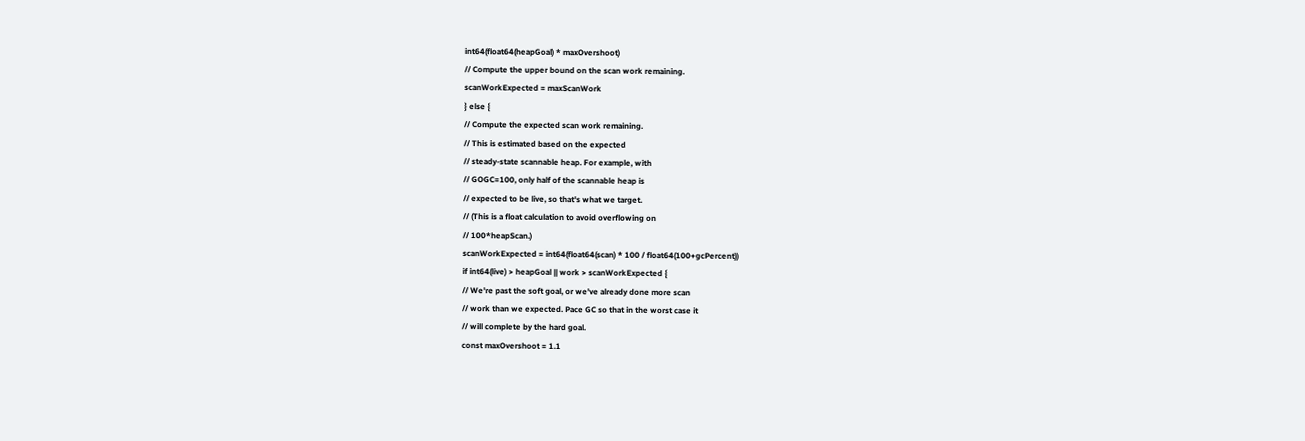int64(float64(heapGoal) * maxOvershoot)
// Compute the upper bound on the scan work remaining.
scanWorkExpected = maxScanWork
} else {
// Compute the expected scan work remaining.
// This is estimated based on the expected
// steady-state scannable heap. For example, with
// GOGC=100, only half of the scannable heap is
// expected to be live, so that's what we target.
// (This is a float calculation to avoid overflowing on
// 100*heapScan.)
scanWorkExpected = int64(float64(scan) * 100 / float64(100+gcPercent))
if int64(live) > heapGoal || work > scanWorkExpected {
// We're past the soft goal, or we've already done more scan
// work than we expected. Pace GC so that in the worst case it
// will complete by the hard goal.
const maxOvershoot = 1.1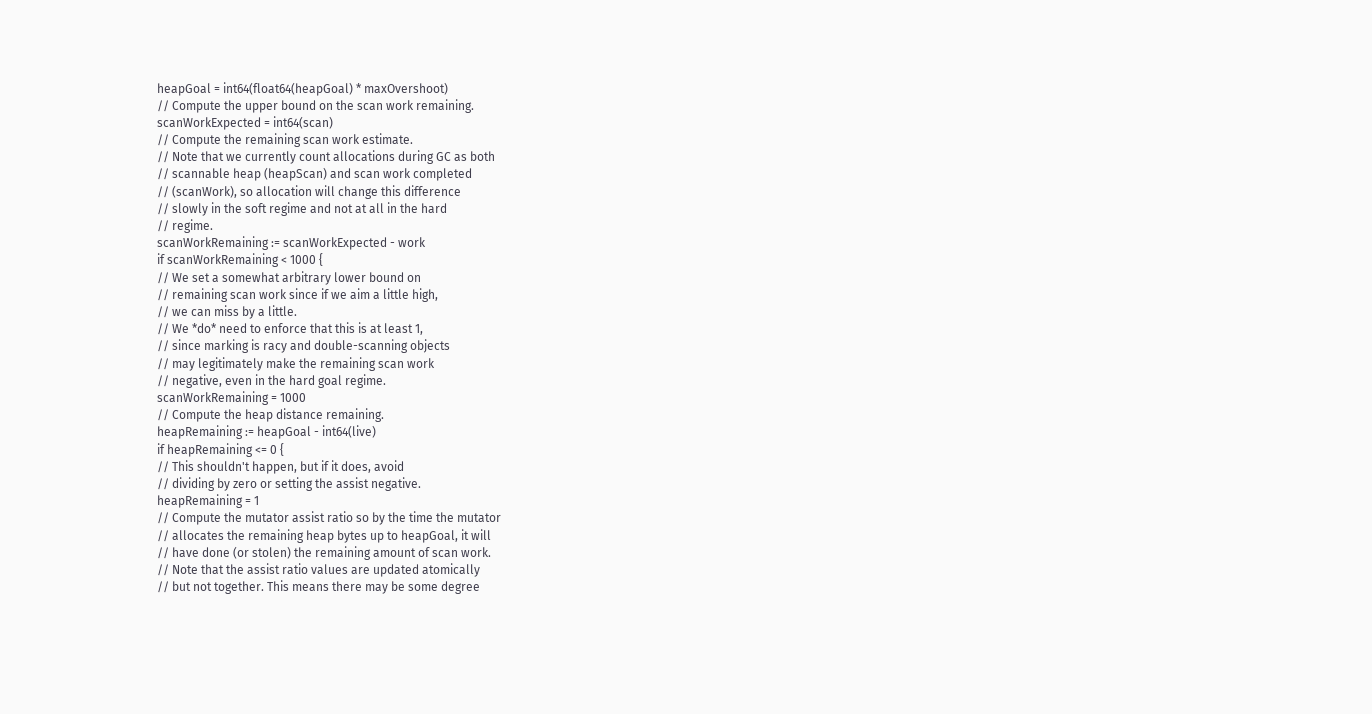heapGoal = int64(float64(heapGoal) * maxOvershoot)
// Compute the upper bound on the scan work remaining.
scanWorkExpected = int64(scan)
// Compute the remaining scan work estimate.
// Note that we currently count allocations during GC as both
// scannable heap (heapScan) and scan work completed
// (scanWork), so allocation will change this difference
// slowly in the soft regime and not at all in the hard
// regime.
scanWorkRemaining := scanWorkExpected - work
if scanWorkRemaining < 1000 {
// We set a somewhat arbitrary lower bound on
// remaining scan work since if we aim a little high,
// we can miss by a little.
// We *do* need to enforce that this is at least 1,
// since marking is racy and double-scanning objects
// may legitimately make the remaining scan work
// negative, even in the hard goal regime.
scanWorkRemaining = 1000
// Compute the heap distance remaining.
heapRemaining := heapGoal - int64(live)
if heapRemaining <= 0 {
// This shouldn't happen, but if it does, avoid
// dividing by zero or setting the assist negative.
heapRemaining = 1
// Compute the mutator assist ratio so by the time the mutator
// allocates the remaining heap bytes up to heapGoal, it will
// have done (or stolen) the remaining amount of scan work.
// Note that the assist ratio values are updated atomically
// but not together. This means there may be some degree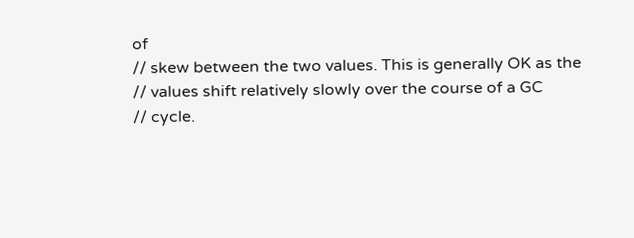of
// skew between the two values. This is generally OK as the
// values shift relatively slowly over the course of a GC
// cycle.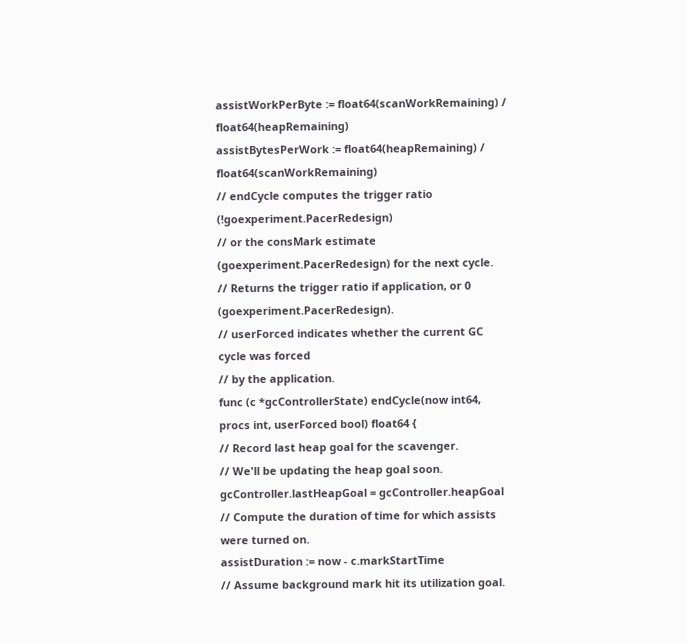assistWorkPerByte := float64(scanWorkRemaining) / float64(heapRemaining)
assistBytesPerWork := float64(heapRemaining) / float64(scanWorkRemaining)
// endCycle computes the trigger ratio (!goexperiment.PacerRedesign)
// or the consMark estimate (goexperiment.PacerRedesign) for the next cycle.
// Returns the trigger ratio if application, or 0 (goexperiment.PacerRedesign).
// userForced indicates whether the current GC cycle was forced
// by the application.
func (c *gcControllerState) endCycle(now int64, procs int, userForced bool) float64 {
// Record last heap goal for the scavenger.
// We'll be updating the heap goal soon.
gcController.lastHeapGoal = gcController.heapGoal
// Compute the duration of time for which assists were turned on.
assistDuration := now - c.markStartTime
// Assume background mark hit its utilization goal.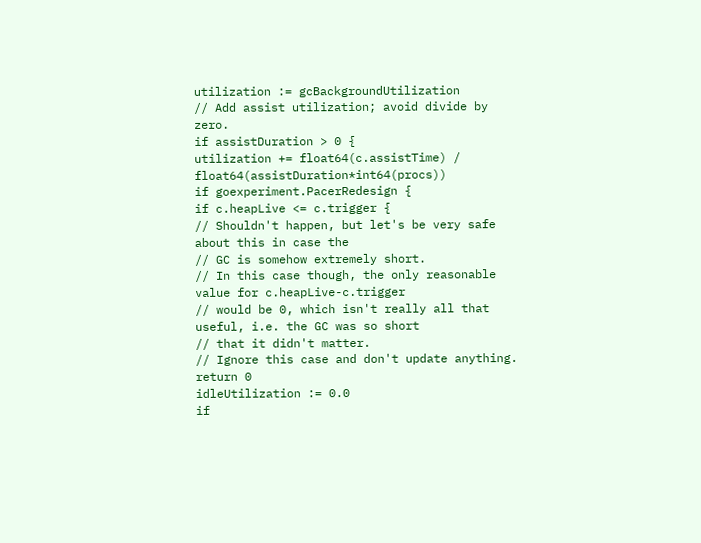utilization := gcBackgroundUtilization
// Add assist utilization; avoid divide by zero.
if assistDuration > 0 {
utilization += float64(c.assistTime) / float64(assistDuration*int64(procs))
if goexperiment.PacerRedesign {
if c.heapLive <= c.trigger {
// Shouldn't happen, but let's be very safe about this in case the
// GC is somehow extremely short.
// In this case though, the only reasonable value for c.heapLive-c.trigger
// would be 0, which isn't really all that useful, i.e. the GC was so short
// that it didn't matter.
// Ignore this case and don't update anything.
return 0
idleUtilization := 0.0
if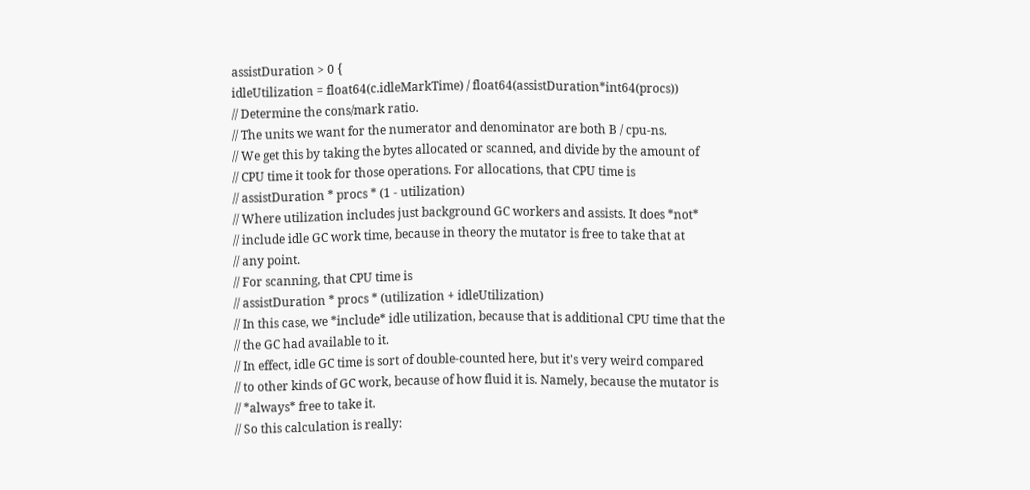assistDuration > 0 {
idleUtilization = float64(c.idleMarkTime) / float64(assistDuration*int64(procs))
// Determine the cons/mark ratio.
// The units we want for the numerator and denominator are both B / cpu-ns.
// We get this by taking the bytes allocated or scanned, and divide by the amount of
// CPU time it took for those operations. For allocations, that CPU time is
// assistDuration * procs * (1 - utilization)
// Where utilization includes just background GC workers and assists. It does *not*
// include idle GC work time, because in theory the mutator is free to take that at
// any point.
// For scanning, that CPU time is
// assistDuration * procs * (utilization + idleUtilization)
// In this case, we *include* idle utilization, because that is additional CPU time that the
// the GC had available to it.
// In effect, idle GC time is sort of double-counted here, but it's very weird compared
// to other kinds of GC work, because of how fluid it is. Namely, because the mutator is
// *always* free to take it.
// So this calculation is really: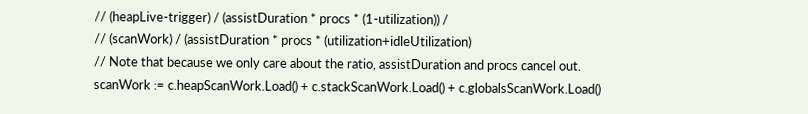// (heapLive-trigger) / (assistDuration * procs * (1-utilization)) /
// (scanWork) / (assistDuration * procs * (utilization+idleUtilization)
// Note that because we only care about the ratio, assistDuration and procs cancel out.
scanWork := c.heapScanWork.Load() + c.stackScanWork.Load() + c.globalsScanWork.Load()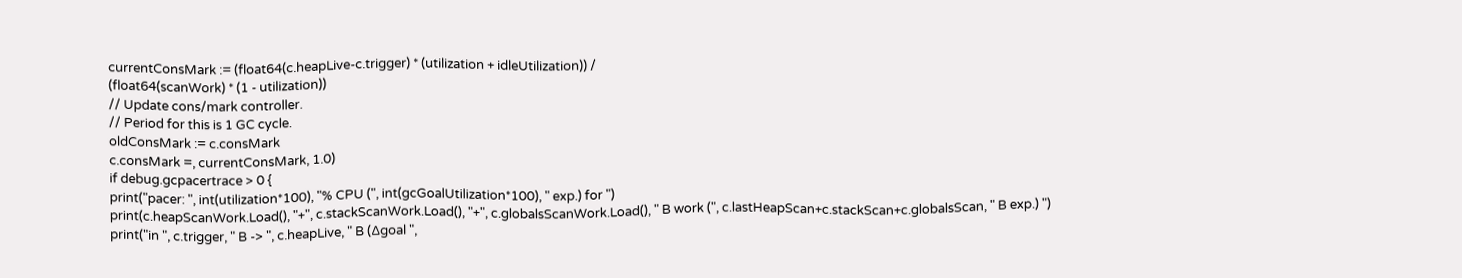currentConsMark := (float64(c.heapLive-c.trigger) * (utilization + idleUtilization)) /
(float64(scanWork) * (1 - utilization))
// Update cons/mark controller.
// Period for this is 1 GC cycle.
oldConsMark := c.consMark
c.consMark =, currentConsMark, 1.0)
if debug.gcpacertrace > 0 {
print("pacer: ", int(utilization*100), "% CPU (", int(gcGoalUtilization*100), " exp.) for ")
print(c.heapScanWork.Load(), "+", c.stackScanWork.Load(), "+", c.globalsScanWork.Load(), " B work (", c.lastHeapScan+c.stackScan+c.globalsScan, " B exp.) ")
print("in ", c.trigger, " B -> ", c.heapLive, " B (∆goal ",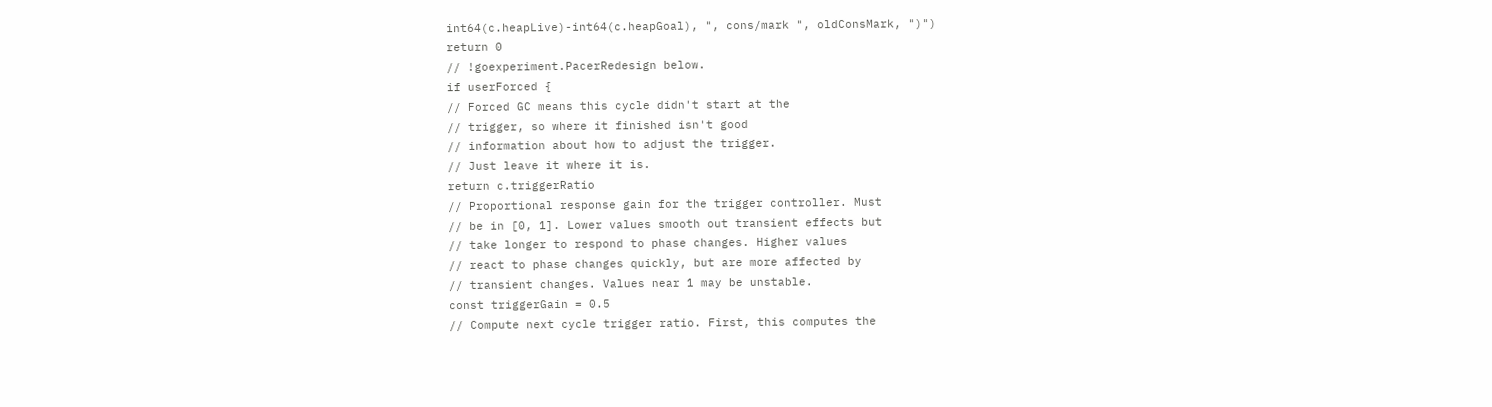int64(c.heapLive)-int64(c.heapGoal), ", cons/mark ", oldConsMark, ")")
return 0
// !goexperiment.PacerRedesign below.
if userForced {
// Forced GC means this cycle didn't start at the
// trigger, so where it finished isn't good
// information about how to adjust the trigger.
// Just leave it where it is.
return c.triggerRatio
// Proportional response gain for the trigger controller. Must
// be in [0, 1]. Lower values smooth out transient effects but
// take longer to respond to phase changes. Higher values
// react to phase changes quickly, but are more affected by
// transient changes. Values near 1 may be unstable.
const triggerGain = 0.5
// Compute next cycle trigger ratio. First, this computes the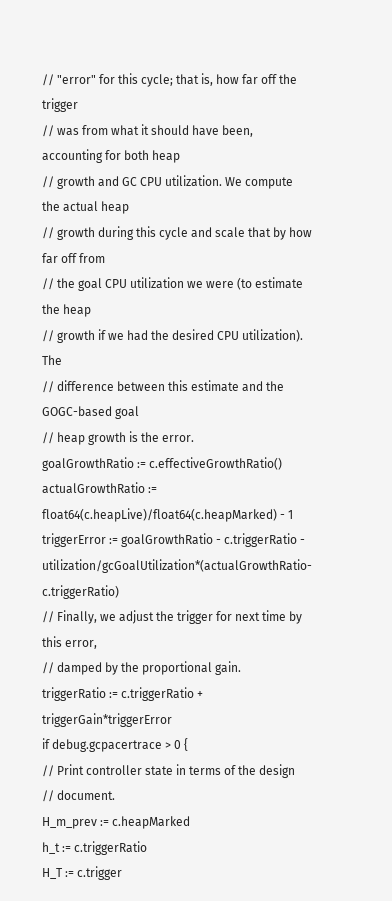// "error" for this cycle; that is, how far off the trigger
// was from what it should have been, accounting for both heap
// growth and GC CPU utilization. We compute the actual heap
// growth during this cycle and scale that by how far off from
// the goal CPU utilization we were (to estimate the heap
// growth if we had the desired CPU utilization). The
// difference between this estimate and the GOGC-based goal
// heap growth is the error.
goalGrowthRatio := c.effectiveGrowthRatio()
actualGrowthRatio := float64(c.heapLive)/float64(c.heapMarked) - 1
triggerError := goalGrowthRatio - c.triggerRatio - utilization/gcGoalUtilization*(actualGrowthRatio-c.triggerRatio)
// Finally, we adjust the trigger for next time by this error,
// damped by the proportional gain.
triggerRatio := c.triggerRatio + triggerGain*triggerError
if debug.gcpacertrace > 0 {
// Print controller state in terms of the design
// document.
H_m_prev := c.heapMarked
h_t := c.triggerRatio
H_T := c.trigger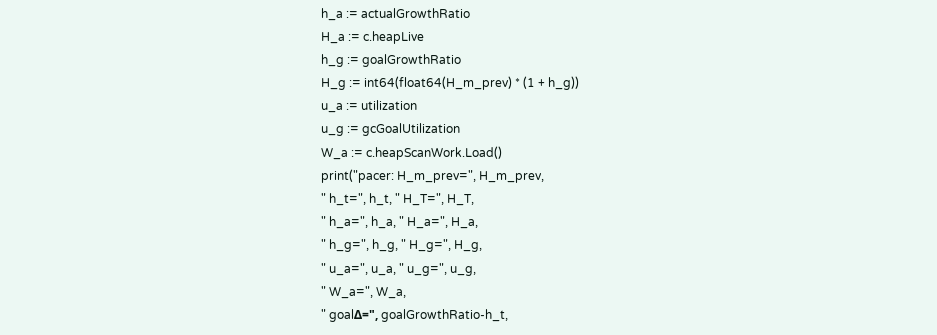h_a := actualGrowthRatio
H_a := c.heapLive
h_g := goalGrowthRatio
H_g := int64(float64(H_m_prev) * (1 + h_g))
u_a := utilization
u_g := gcGoalUtilization
W_a := c.heapScanWork.Load()
print("pacer: H_m_prev=", H_m_prev,
" h_t=", h_t, " H_T=", H_T,
" h_a=", h_a, " H_a=", H_a,
" h_g=", h_g, " H_g=", H_g,
" u_a=", u_a, " u_g=", u_g,
" W_a=", W_a,
" goalΔ=", goalGrowthRatio-h_t,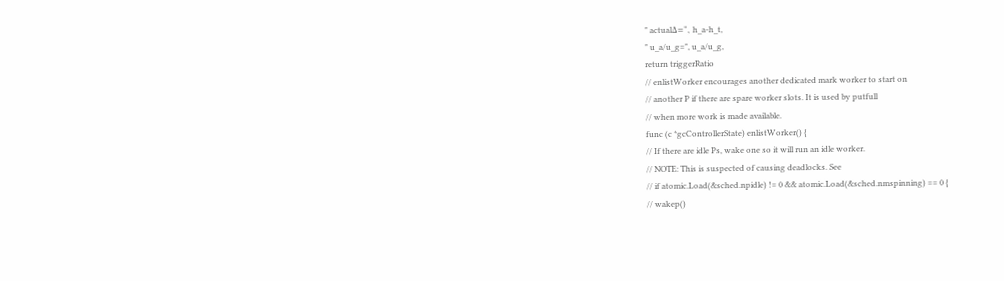" actualΔ=", h_a-h_t,
" u_a/u_g=", u_a/u_g,
return triggerRatio
// enlistWorker encourages another dedicated mark worker to start on
// another P if there are spare worker slots. It is used by putfull
// when more work is made available.
func (c *gcControllerState) enlistWorker() {
// If there are idle Ps, wake one so it will run an idle worker.
// NOTE: This is suspected of causing deadlocks. See
// if atomic.Load(&sched.npidle) != 0 && atomic.Load(&sched.nmspinning) == 0 {
// wakep()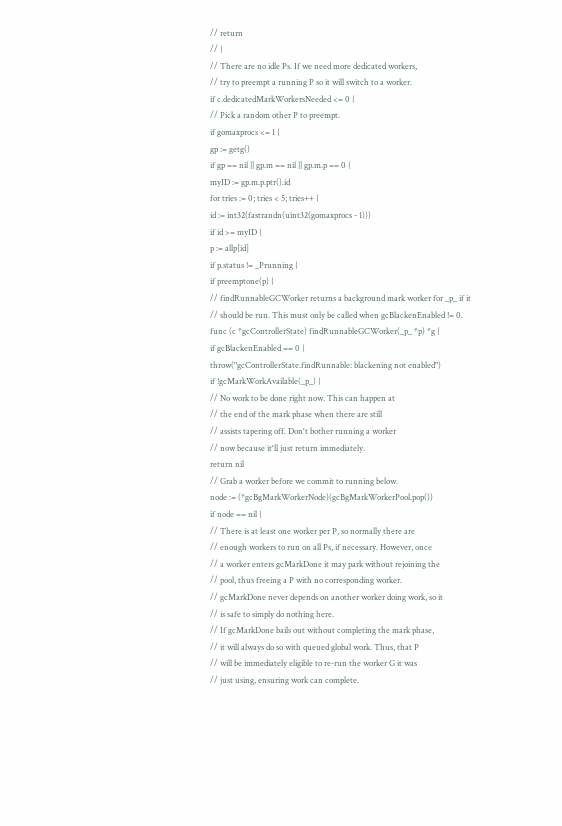// return
// }
// There are no idle Ps. If we need more dedicated workers,
// try to preempt a running P so it will switch to a worker.
if c.dedicatedMarkWorkersNeeded <= 0 {
// Pick a random other P to preempt.
if gomaxprocs <= 1 {
gp := getg()
if gp == nil || gp.m == nil || gp.m.p == 0 {
myID := gp.m.p.ptr().id
for tries := 0; tries < 5; tries++ {
id := int32(fastrandn(uint32(gomaxprocs - 1)))
if id >= myID {
p := allp[id]
if p.status != _Prunning {
if preemptone(p) {
// findRunnableGCWorker returns a background mark worker for _p_ if it
// should be run. This must only be called when gcBlackenEnabled != 0.
func (c *gcControllerState) findRunnableGCWorker(_p_ *p) *g {
if gcBlackenEnabled == 0 {
throw("gcControllerState.findRunnable: blackening not enabled")
if !gcMarkWorkAvailable(_p_) {
// No work to be done right now. This can happen at
// the end of the mark phase when there are still
// assists tapering off. Don't bother running a worker
// now because it'll just return immediately.
return nil
// Grab a worker before we commit to running below.
node := (*gcBgMarkWorkerNode)(gcBgMarkWorkerPool.pop())
if node == nil {
// There is at least one worker per P, so normally there are
// enough workers to run on all Ps, if necessary. However, once
// a worker enters gcMarkDone it may park without rejoining the
// pool, thus freeing a P with no corresponding worker.
// gcMarkDone never depends on another worker doing work, so it
// is safe to simply do nothing here.
// If gcMarkDone bails out without completing the mark phase,
// it will always do so with queued global work. Thus, that P
// will be immediately eligible to re-run the worker G it was
// just using, ensuring work can complete.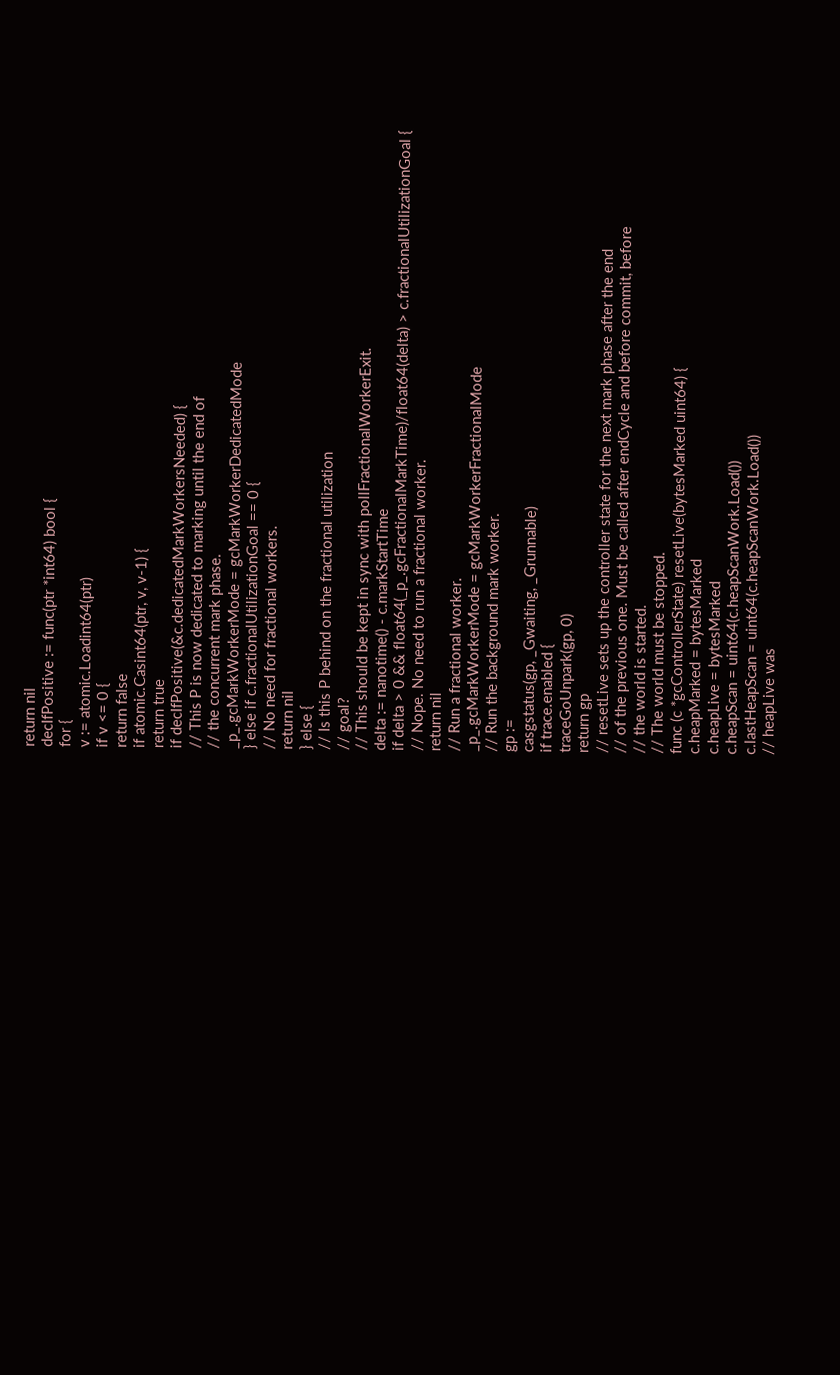return nil
decIfPositive := func(ptr *int64) bool {
for {
v := atomic.Loadint64(ptr)
if v <= 0 {
return false
if atomic.Casint64(ptr, v, v-1) {
return true
if decIfPositive(&c.dedicatedMarkWorkersNeeded) {
// This P is now dedicated to marking until the end of
// the concurrent mark phase.
_p_.gcMarkWorkerMode = gcMarkWorkerDedicatedMode
} else if c.fractionalUtilizationGoal == 0 {
// No need for fractional workers.
return nil
} else {
// Is this P behind on the fractional utilization
// goal?
// This should be kept in sync with pollFractionalWorkerExit.
delta := nanotime() - c.markStartTime
if delta > 0 && float64(_p_.gcFractionalMarkTime)/float64(delta) > c.fractionalUtilizationGoal {
// Nope. No need to run a fractional worker.
return nil
// Run a fractional worker.
_p_.gcMarkWorkerMode = gcMarkWorkerFractionalMode
// Run the background mark worker.
gp :=
casgstatus(gp, _Gwaiting, _Grunnable)
if trace.enabled {
traceGoUnpark(gp, 0)
return gp
// resetLive sets up the controller state for the next mark phase after the end
// of the previous one. Must be called after endCycle and before commit, before
// the world is started.
// The world must be stopped.
func (c *gcControllerState) resetLive(bytesMarked uint64) {
c.heapMarked = bytesMarked
c.heapLive = bytesMarked
c.heapScan = uint64(c.heapScanWork.Load())
c.lastHeapScan = uint64(c.heapScanWork.Load())
// heapLive was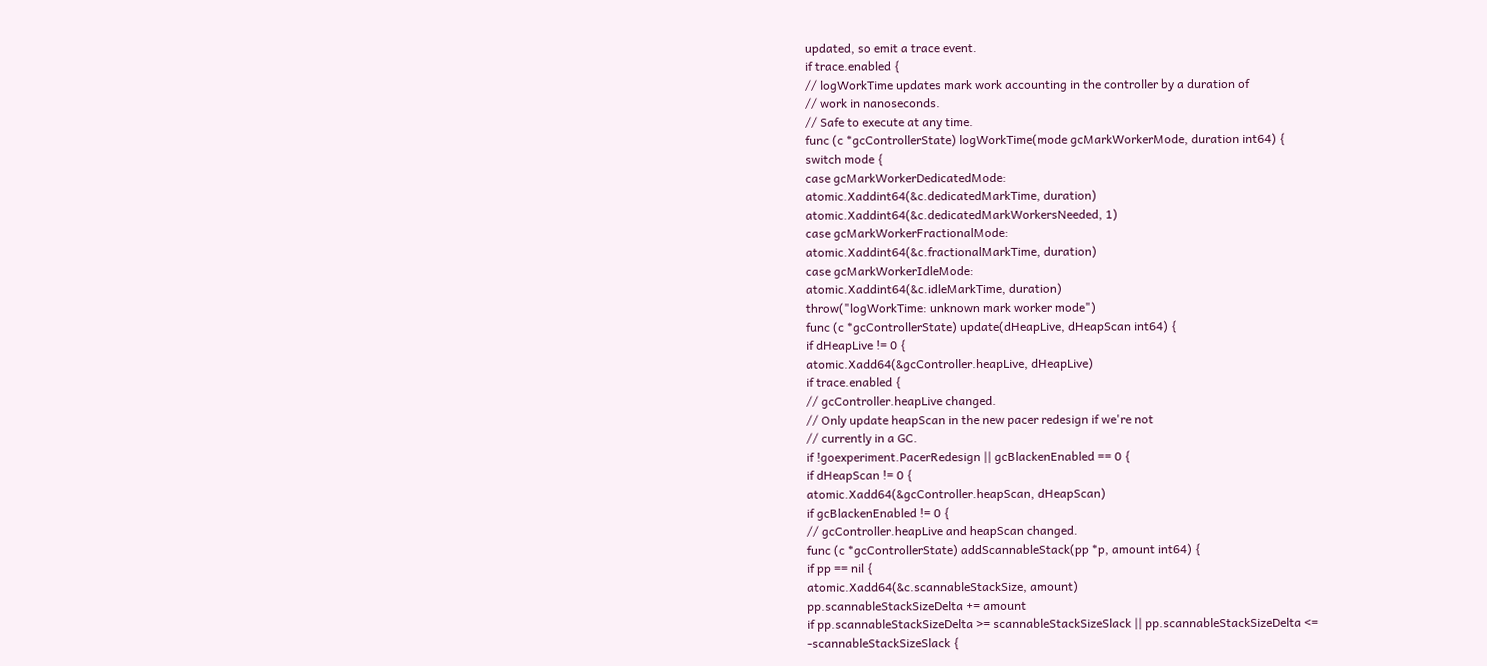updated, so emit a trace event.
if trace.enabled {
// logWorkTime updates mark work accounting in the controller by a duration of
// work in nanoseconds.
// Safe to execute at any time.
func (c *gcControllerState) logWorkTime(mode gcMarkWorkerMode, duration int64) {
switch mode {
case gcMarkWorkerDedicatedMode:
atomic.Xaddint64(&c.dedicatedMarkTime, duration)
atomic.Xaddint64(&c.dedicatedMarkWorkersNeeded, 1)
case gcMarkWorkerFractionalMode:
atomic.Xaddint64(&c.fractionalMarkTime, duration)
case gcMarkWorkerIdleMode:
atomic.Xaddint64(&c.idleMarkTime, duration)
throw("logWorkTime: unknown mark worker mode")
func (c *gcControllerState) update(dHeapLive, dHeapScan int64) {
if dHeapLive != 0 {
atomic.Xadd64(&gcController.heapLive, dHeapLive)
if trace.enabled {
// gcController.heapLive changed.
// Only update heapScan in the new pacer redesign if we're not
// currently in a GC.
if !goexperiment.PacerRedesign || gcBlackenEnabled == 0 {
if dHeapScan != 0 {
atomic.Xadd64(&gcController.heapScan, dHeapScan)
if gcBlackenEnabled != 0 {
// gcController.heapLive and heapScan changed.
func (c *gcControllerState) addScannableStack(pp *p, amount int64) {
if pp == nil {
atomic.Xadd64(&c.scannableStackSize, amount)
pp.scannableStackSizeDelta += amount
if pp.scannableStackSizeDelta >= scannableStackSizeSlack || pp.scannableStackSizeDelta <= -scannableStackSizeSlack {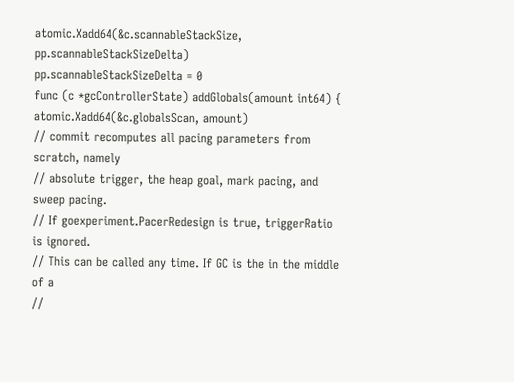atomic.Xadd64(&c.scannableStackSize, pp.scannableStackSizeDelta)
pp.scannableStackSizeDelta = 0
func (c *gcControllerState) addGlobals(amount int64) {
atomic.Xadd64(&c.globalsScan, amount)
// commit recomputes all pacing parameters from scratch, namely
// absolute trigger, the heap goal, mark pacing, and sweep pacing.
// If goexperiment.PacerRedesign is true, triggerRatio is ignored.
// This can be called any time. If GC is the in the middle of a
//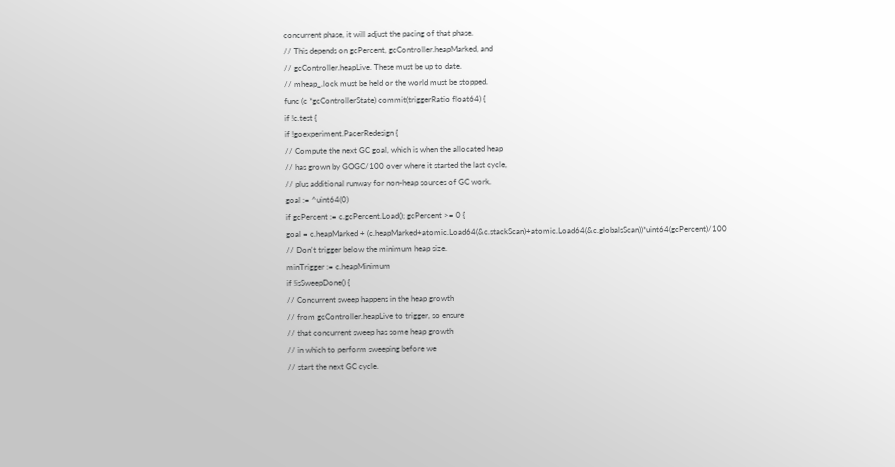concurrent phase, it will adjust the pacing of that phase.
// This depends on gcPercent, gcController.heapMarked, and
// gcController.heapLive. These must be up to date.
// mheap_.lock must be held or the world must be stopped.
func (c *gcControllerState) commit(triggerRatio float64) {
if !c.test {
if !goexperiment.PacerRedesign {
// Compute the next GC goal, which is when the allocated heap
// has grown by GOGC/100 over where it started the last cycle,
// plus additional runway for non-heap sources of GC work.
goal := ^uint64(0)
if gcPercent := c.gcPercent.Load(); gcPercent >= 0 {
goal = c.heapMarked + (c.heapMarked+atomic.Load64(&c.stackScan)+atomic.Load64(&c.globalsScan))*uint64(gcPercent)/100
// Don't trigger below the minimum heap size.
minTrigger := c.heapMinimum
if !isSweepDone() {
// Concurrent sweep happens in the heap growth
// from gcController.heapLive to trigger, so ensure
// that concurrent sweep has some heap growth
// in which to perform sweeping before we
// start the next GC cycle.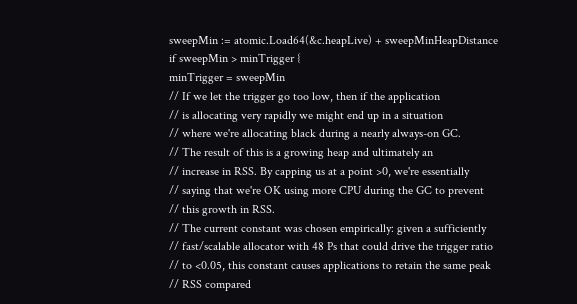sweepMin := atomic.Load64(&c.heapLive) + sweepMinHeapDistance
if sweepMin > minTrigger {
minTrigger = sweepMin
// If we let the trigger go too low, then if the application
// is allocating very rapidly we might end up in a situation
// where we're allocating black during a nearly always-on GC.
// The result of this is a growing heap and ultimately an
// increase in RSS. By capping us at a point >0, we're essentially
// saying that we're OK using more CPU during the GC to prevent
// this growth in RSS.
// The current constant was chosen empirically: given a sufficiently
// fast/scalable allocator with 48 Ps that could drive the trigger ratio
// to <0.05, this constant causes applications to retain the same peak
// RSS compared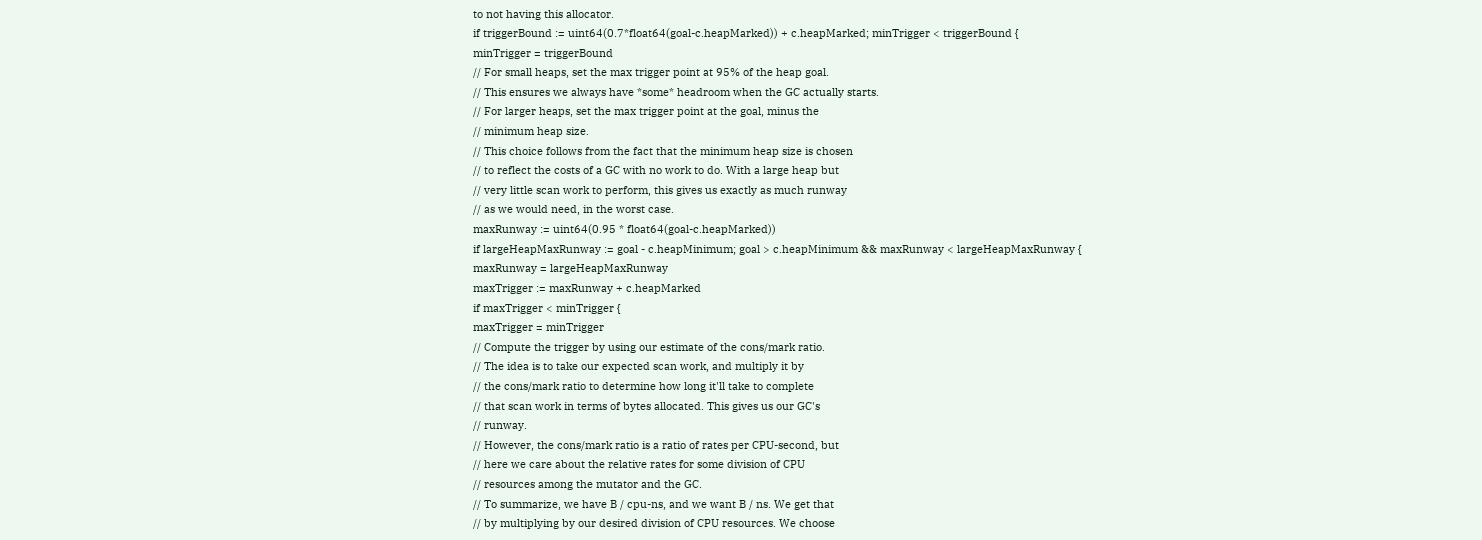to not having this allocator.
if triggerBound := uint64(0.7*float64(goal-c.heapMarked)) + c.heapMarked; minTrigger < triggerBound {
minTrigger = triggerBound
// For small heaps, set the max trigger point at 95% of the heap goal.
// This ensures we always have *some* headroom when the GC actually starts.
// For larger heaps, set the max trigger point at the goal, minus the
// minimum heap size.
// This choice follows from the fact that the minimum heap size is chosen
// to reflect the costs of a GC with no work to do. With a large heap but
// very little scan work to perform, this gives us exactly as much runway
// as we would need, in the worst case.
maxRunway := uint64(0.95 * float64(goal-c.heapMarked))
if largeHeapMaxRunway := goal - c.heapMinimum; goal > c.heapMinimum && maxRunway < largeHeapMaxRunway {
maxRunway = largeHeapMaxRunway
maxTrigger := maxRunway + c.heapMarked
if maxTrigger < minTrigger {
maxTrigger = minTrigger
// Compute the trigger by using our estimate of the cons/mark ratio.
// The idea is to take our expected scan work, and multiply it by
// the cons/mark ratio to determine how long it'll take to complete
// that scan work in terms of bytes allocated. This gives us our GC's
// runway.
// However, the cons/mark ratio is a ratio of rates per CPU-second, but
// here we care about the relative rates for some division of CPU
// resources among the mutator and the GC.
// To summarize, we have B / cpu-ns, and we want B / ns. We get that
// by multiplying by our desired division of CPU resources. We choose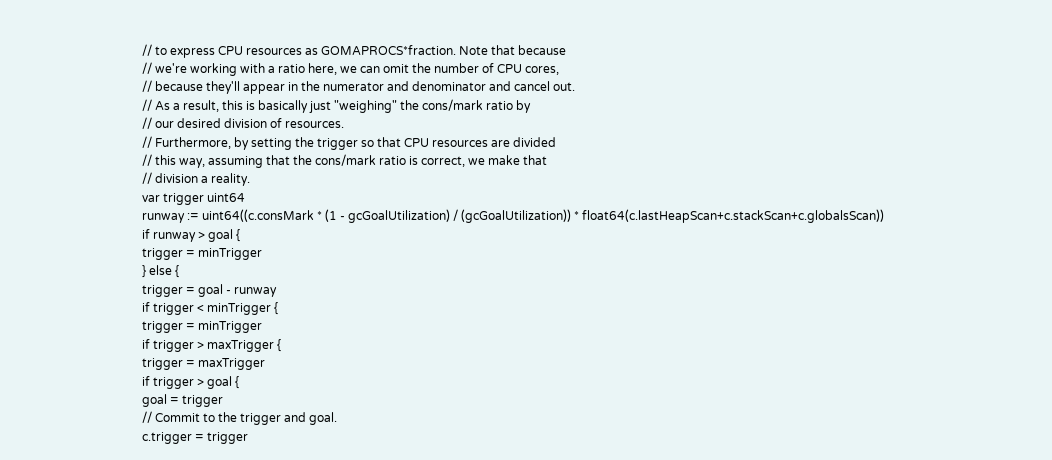// to express CPU resources as GOMAPROCS*fraction. Note that because
// we're working with a ratio here, we can omit the number of CPU cores,
// because they'll appear in the numerator and denominator and cancel out.
// As a result, this is basically just "weighing" the cons/mark ratio by
// our desired division of resources.
// Furthermore, by setting the trigger so that CPU resources are divided
// this way, assuming that the cons/mark ratio is correct, we make that
// division a reality.
var trigger uint64
runway := uint64((c.consMark * (1 - gcGoalUtilization) / (gcGoalUtilization)) * float64(c.lastHeapScan+c.stackScan+c.globalsScan))
if runway > goal {
trigger = minTrigger
} else {
trigger = goal - runway
if trigger < minTrigger {
trigger = minTrigger
if trigger > maxTrigger {
trigger = maxTrigger
if trigger > goal {
goal = trigger
// Commit to the trigger and goal.
c.trigger = trigger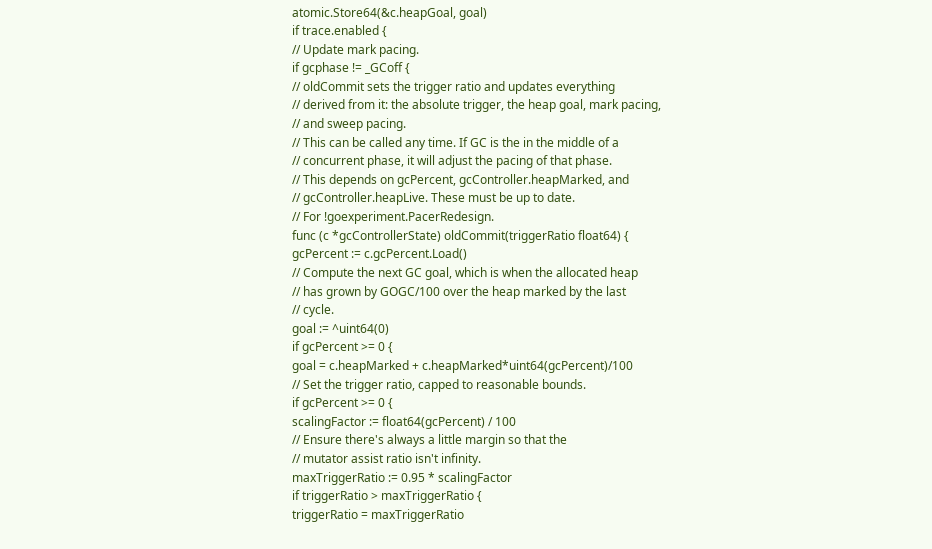atomic.Store64(&c.heapGoal, goal)
if trace.enabled {
// Update mark pacing.
if gcphase != _GCoff {
// oldCommit sets the trigger ratio and updates everything
// derived from it: the absolute trigger, the heap goal, mark pacing,
// and sweep pacing.
// This can be called any time. If GC is the in the middle of a
// concurrent phase, it will adjust the pacing of that phase.
// This depends on gcPercent, gcController.heapMarked, and
// gcController.heapLive. These must be up to date.
// For !goexperiment.PacerRedesign.
func (c *gcControllerState) oldCommit(triggerRatio float64) {
gcPercent := c.gcPercent.Load()
// Compute the next GC goal, which is when the allocated heap
// has grown by GOGC/100 over the heap marked by the last
// cycle.
goal := ^uint64(0)
if gcPercent >= 0 {
goal = c.heapMarked + c.heapMarked*uint64(gcPercent)/100
// Set the trigger ratio, capped to reasonable bounds.
if gcPercent >= 0 {
scalingFactor := float64(gcPercent) / 100
// Ensure there's always a little margin so that the
// mutator assist ratio isn't infinity.
maxTriggerRatio := 0.95 * scalingFactor
if triggerRatio > maxTriggerRatio {
triggerRatio = maxTriggerRatio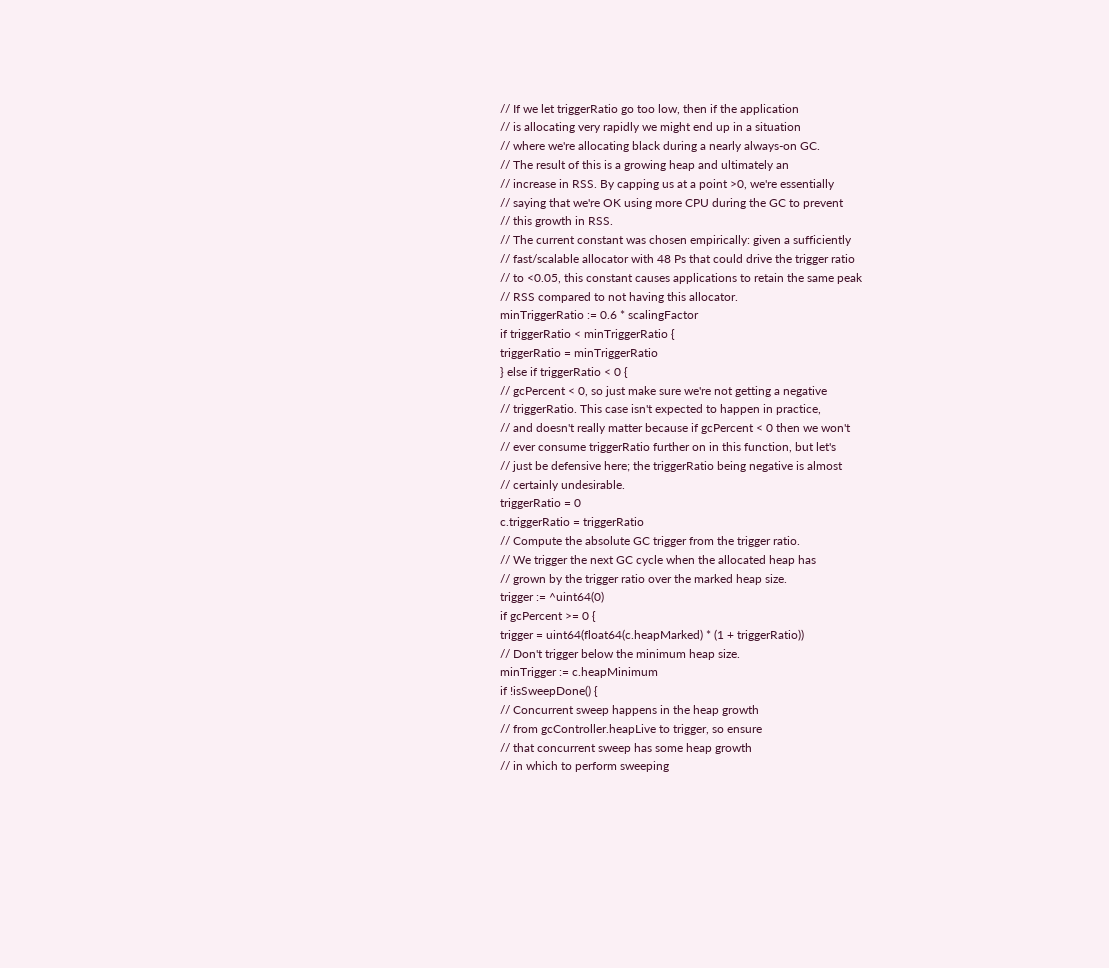// If we let triggerRatio go too low, then if the application
// is allocating very rapidly we might end up in a situation
// where we're allocating black during a nearly always-on GC.
// The result of this is a growing heap and ultimately an
// increase in RSS. By capping us at a point >0, we're essentially
// saying that we're OK using more CPU during the GC to prevent
// this growth in RSS.
// The current constant was chosen empirically: given a sufficiently
// fast/scalable allocator with 48 Ps that could drive the trigger ratio
// to <0.05, this constant causes applications to retain the same peak
// RSS compared to not having this allocator.
minTriggerRatio := 0.6 * scalingFactor
if triggerRatio < minTriggerRatio {
triggerRatio = minTriggerRatio
} else if triggerRatio < 0 {
// gcPercent < 0, so just make sure we're not getting a negative
// triggerRatio. This case isn't expected to happen in practice,
// and doesn't really matter because if gcPercent < 0 then we won't
// ever consume triggerRatio further on in this function, but let's
// just be defensive here; the triggerRatio being negative is almost
// certainly undesirable.
triggerRatio = 0
c.triggerRatio = triggerRatio
// Compute the absolute GC trigger from the trigger ratio.
// We trigger the next GC cycle when the allocated heap has
// grown by the trigger ratio over the marked heap size.
trigger := ^uint64(0)
if gcPercent >= 0 {
trigger = uint64(float64(c.heapMarked) * (1 + triggerRatio))
// Don't trigger below the minimum heap size.
minTrigger := c.heapMinimum
if !isSweepDone() {
// Concurrent sweep happens in the heap growth
// from gcController.heapLive to trigger, so ensure
// that concurrent sweep has some heap growth
// in which to perform sweeping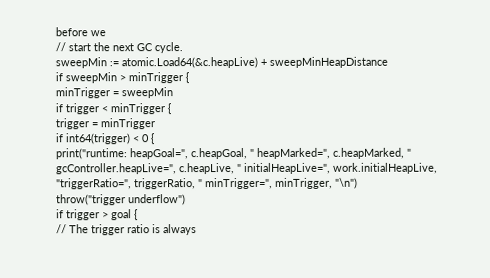before we
// start the next GC cycle.
sweepMin := atomic.Load64(&c.heapLive) + sweepMinHeapDistance
if sweepMin > minTrigger {
minTrigger = sweepMin
if trigger < minTrigger {
trigger = minTrigger
if int64(trigger) < 0 {
print("runtime: heapGoal=", c.heapGoal, " heapMarked=", c.heapMarked, " gcController.heapLive=", c.heapLive, " initialHeapLive=", work.initialHeapLive, "triggerRatio=", triggerRatio, " minTrigger=", minTrigger, "\n")
throw("trigger underflow")
if trigger > goal {
// The trigger ratio is always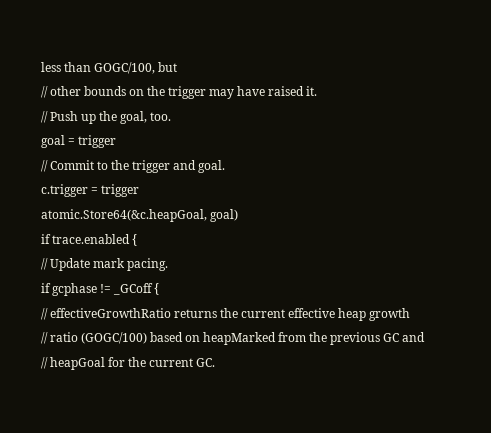less than GOGC/100, but
// other bounds on the trigger may have raised it.
// Push up the goal, too.
goal = trigger
// Commit to the trigger and goal.
c.trigger = trigger
atomic.Store64(&c.heapGoal, goal)
if trace.enabled {
// Update mark pacing.
if gcphase != _GCoff {
// effectiveGrowthRatio returns the current effective heap growth
// ratio (GOGC/100) based on heapMarked from the previous GC and
// heapGoal for the current GC.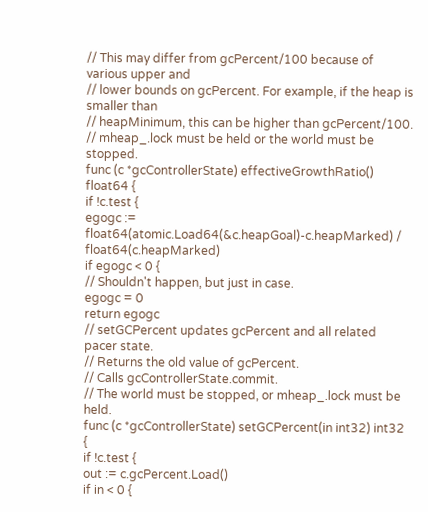// This may differ from gcPercent/100 because of various upper and
// lower bounds on gcPercent. For example, if the heap is smaller than
// heapMinimum, this can be higher than gcPercent/100.
// mheap_.lock must be held or the world must be stopped.
func (c *gcControllerState) effectiveGrowthRatio() float64 {
if !c.test {
egogc := float64(atomic.Load64(&c.heapGoal)-c.heapMarked) / float64(c.heapMarked)
if egogc < 0 {
// Shouldn't happen, but just in case.
egogc = 0
return egogc
// setGCPercent updates gcPercent and all related pacer state.
// Returns the old value of gcPercent.
// Calls gcControllerState.commit.
// The world must be stopped, or mheap_.lock must be held.
func (c *gcControllerState) setGCPercent(in int32) int32 {
if !c.test {
out := c.gcPercent.Load()
if in < 0 {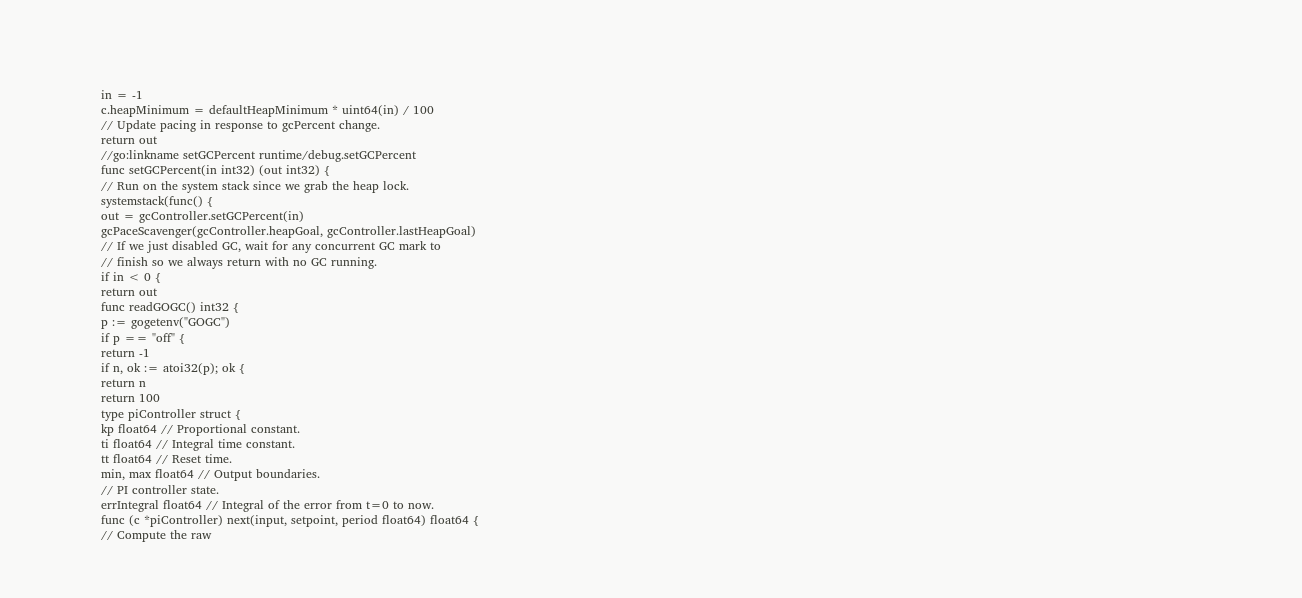in = -1
c.heapMinimum = defaultHeapMinimum * uint64(in) / 100
// Update pacing in response to gcPercent change.
return out
//go:linkname setGCPercent runtime/debug.setGCPercent
func setGCPercent(in int32) (out int32) {
// Run on the system stack since we grab the heap lock.
systemstack(func() {
out = gcController.setGCPercent(in)
gcPaceScavenger(gcController.heapGoal, gcController.lastHeapGoal)
// If we just disabled GC, wait for any concurrent GC mark to
// finish so we always return with no GC running.
if in < 0 {
return out
func readGOGC() int32 {
p := gogetenv("GOGC")
if p == "off" {
return -1
if n, ok := atoi32(p); ok {
return n
return 100
type piController struct {
kp float64 // Proportional constant.
ti float64 // Integral time constant.
tt float64 // Reset time.
min, max float64 // Output boundaries.
// PI controller state.
errIntegral float64 // Integral of the error from t=0 to now.
func (c *piController) next(input, setpoint, period float64) float64 {
// Compute the raw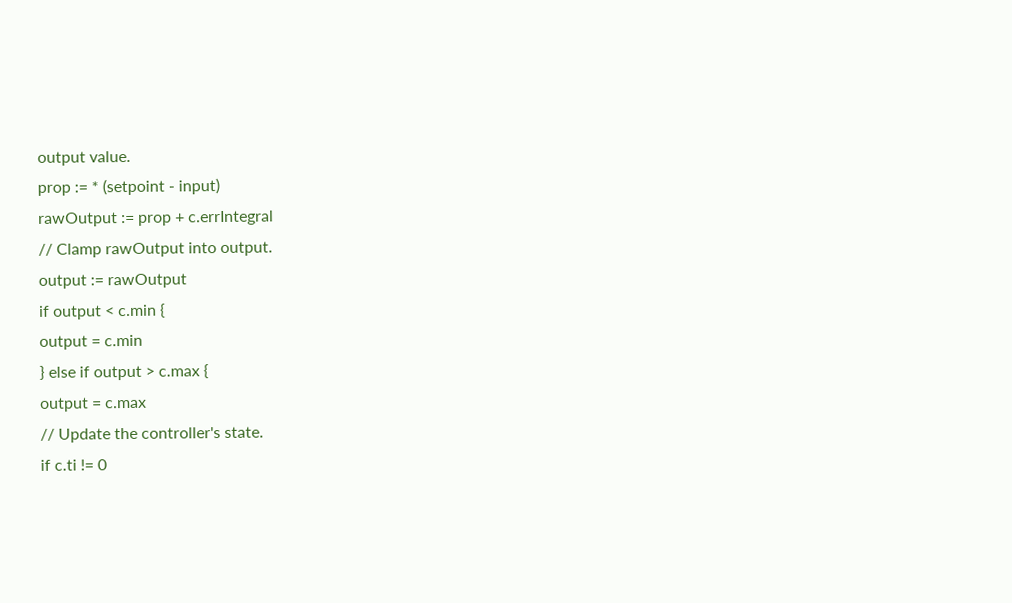output value.
prop := * (setpoint - input)
rawOutput := prop + c.errIntegral
// Clamp rawOutput into output.
output := rawOutput
if output < c.min {
output = c.min
} else if output > c.max {
output = c.max
// Update the controller's state.
if c.ti != 0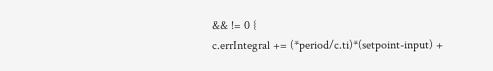&& != 0 {
c.errIntegral += (*period/c.ti)*(setpoint-input) +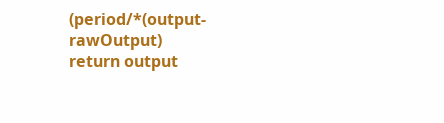(period/*(output-rawOutput)
return output